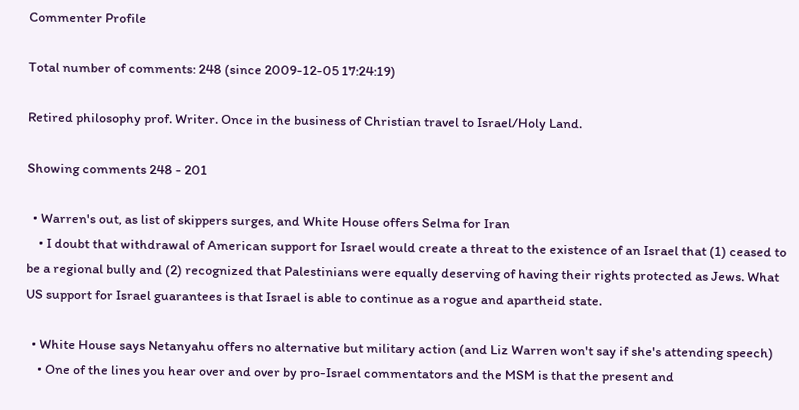Commenter Profile

Total number of comments: 248 (since 2009-12-05 17:24:19)

Retired philosophy prof. Writer. Once in the business of Christian travel to Israel/Holy Land.

Showing comments 248 - 201

  • Warren's out, as list of skippers surges, and White House offers Selma for Iran
    • I doubt that withdrawal of American support for Israel would create a threat to the existence of an Israel that (1) ceased to be a regional bully and (2) recognized that Palestinians were equally deserving of having their rights protected as Jews. What US support for Israel guarantees is that Israel is able to continue as a rogue and apartheid state.

  • White House says Netanyahu offers no alternative but military action (and Liz Warren won't say if she's attending speech)
    • One of the lines you hear over and over by pro-Israel commentators and the MSM is that the present and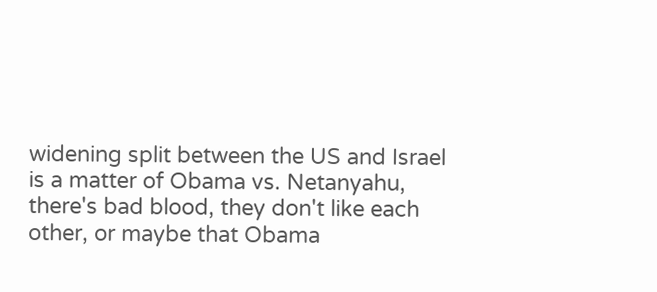widening split between the US and Israel is a matter of Obama vs. Netanyahu, there's bad blood, they don't like each other, or maybe that Obama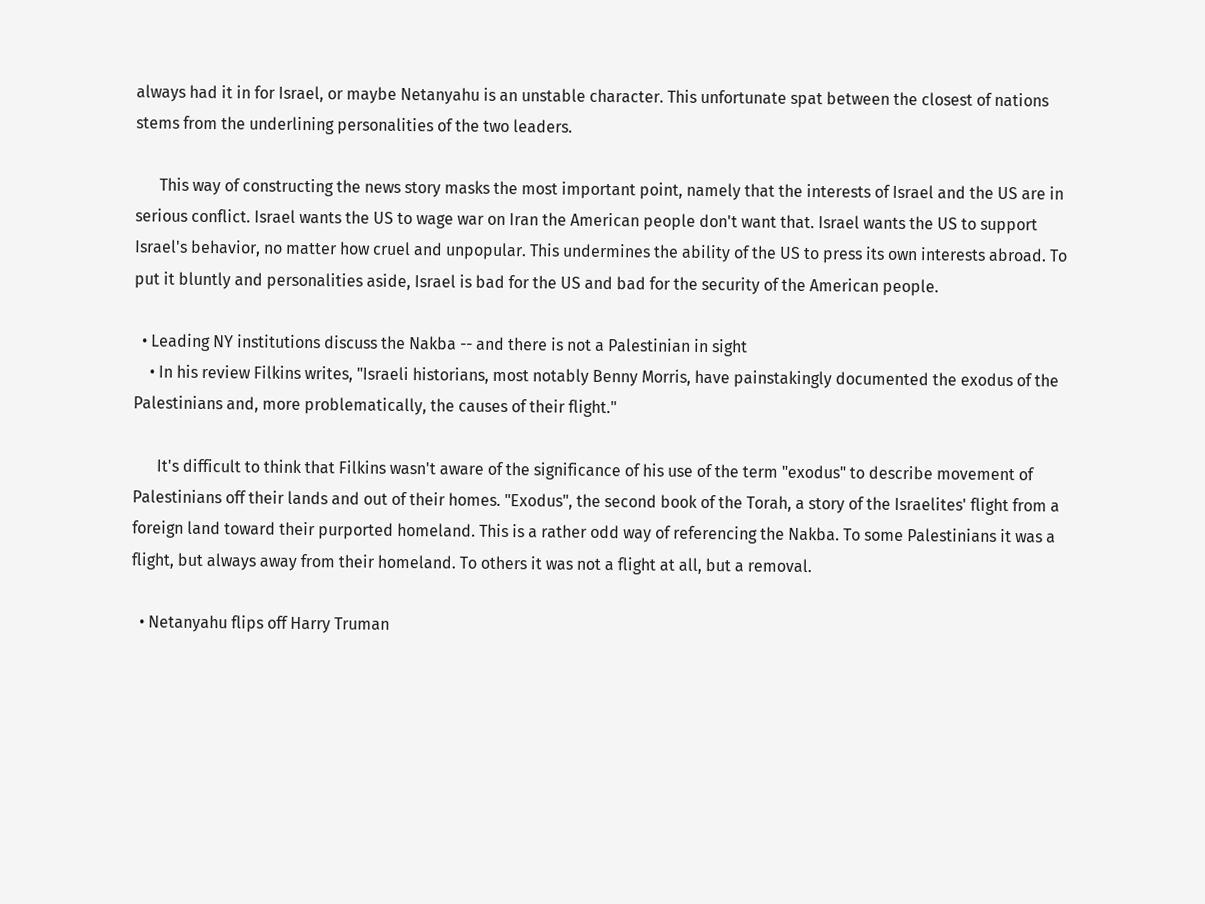always had it in for Israel, or maybe Netanyahu is an unstable character. This unfortunate spat between the closest of nations stems from the underlining personalities of the two leaders.

      This way of constructing the news story masks the most important point, namely that the interests of Israel and the US are in serious conflict. Israel wants the US to wage war on Iran the American people don't want that. Israel wants the US to support Israel's behavior, no matter how cruel and unpopular. This undermines the ability of the US to press its own interests abroad. To put it bluntly and personalities aside, Israel is bad for the US and bad for the security of the American people.

  • Leading NY institutions discuss the Nakba -- and there is not a Palestinian in sight
    • In his review Filkins writes, "Israeli historians, most notably Benny Morris, have painstakingly documented the exodus of the Palestinians and, more problematically, the causes of their flight."

      It's difficult to think that Filkins wasn't aware of the significance of his use of the term "exodus" to describe movement of Palestinians off their lands and out of their homes. "Exodus", the second book of the Torah, a story of the Israelites' flight from a foreign land toward their purported homeland. This is a rather odd way of referencing the Nakba. To some Palestinians it was a flight, but always away from their homeland. To others it was not a flight at all, but a removal.

  • Netanyahu flips off Harry Truman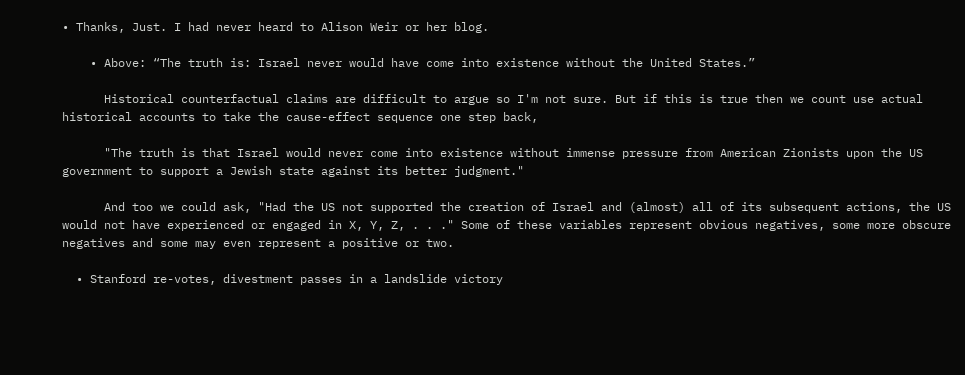• Thanks, Just. I had never heard to Alison Weir or her blog.

    • Above: “The truth is: Israel never would have come into existence without the United States.”

      Historical counterfactual claims are difficult to argue so I'm not sure. But if this is true then we count use actual historical accounts to take the cause-effect sequence one step back,

      "The truth is that Israel would never come into existence without immense pressure from American Zionists upon the US government to support a Jewish state against its better judgment."

      And too we could ask, "Had the US not supported the creation of Israel and (almost) all of its subsequent actions, the US would not have experienced or engaged in X, Y, Z, . . ." Some of these variables represent obvious negatives, some more obscure negatives and some may even represent a positive or two.

  • Stanford re-votes, divestment passes in a landslide victory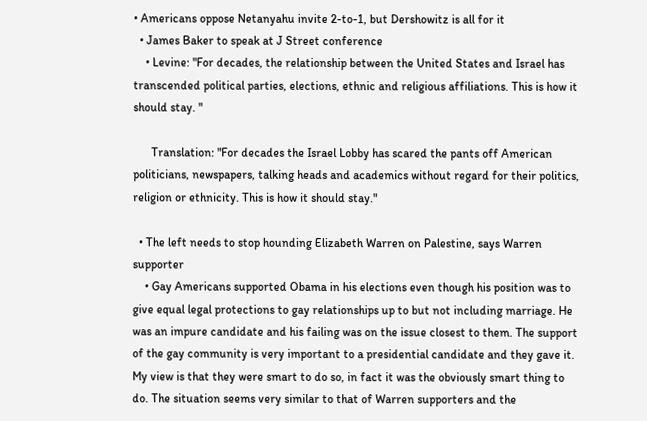• Americans oppose Netanyahu invite 2-to-1, but Dershowitz is all for it
  • James Baker to speak at J Street conference
    • Levine: "For decades, the relationship between the United States and Israel has transcended political parties, elections, ethnic and religious affiliations. This is how it should stay. "

      Translation: "For decades the Israel Lobby has scared the pants off American politicians, newspapers, talking heads and academics without regard for their politics, religion or ethnicity. This is how it should stay."

  • The left needs to stop hounding Elizabeth Warren on Palestine, says Warren supporter
    • Gay Americans supported Obama in his elections even though his position was to give equal legal protections to gay relationships up to but not including marriage. He was an impure candidate and his failing was on the issue closest to them. The support of the gay community is very important to a presidential candidate and they gave it. My view is that they were smart to do so, in fact it was the obviously smart thing to do. The situation seems very similar to that of Warren supporters and the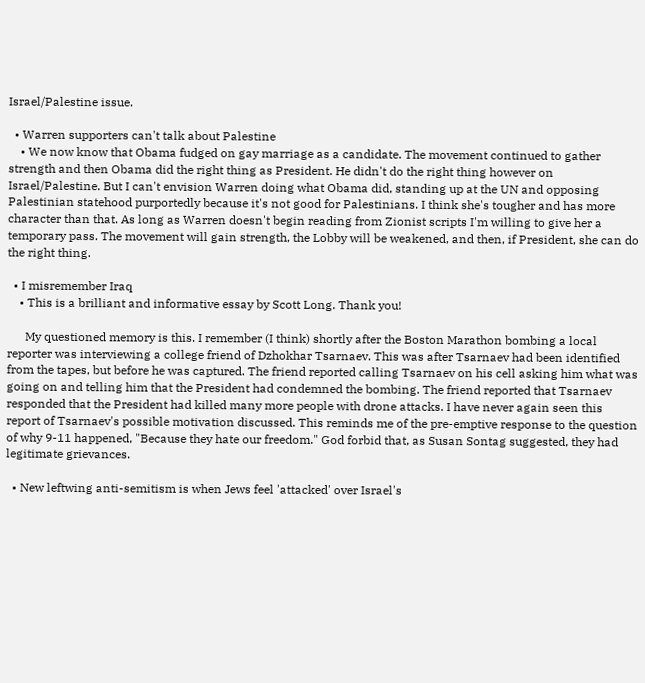Israel/Palestine issue.

  • Warren supporters can't talk about Palestine
    • We now know that Obama fudged on gay marriage as a candidate. The movement continued to gather strength and then Obama did the right thing as President. He didn't do the right thing however on Israel/Palestine. But I can't envision Warren doing what Obama did, standing up at the UN and opposing Palestinian statehood purportedly because it's not good for Palestinians. I think she's tougher and has more character than that. As long as Warren doesn't begin reading from Zionist scripts I'm willing to give her a temporary pass. The movement will gain strength, the Lobby will be weakened, and then, if President, she can do the right thing.

  • I misremember Iraq
    • This is a brilliant and informative essay by Scott Long. Thank you!

      My questioned memory is this. I remember (I think) shortly after the Boston Marathon bombing a local reporter was interviewing a college friend of Dzhokhar Tsarnaev. This was after Tsarnaev had been identified from the tapes, but before he was captured. The friend reported calling Tsarnaev on his cell asking him what was going on and telling him that the President had condemned the bombing. The friend reported that Tsarnaev responded that the President had killed many more people with drone attacks. I have never again seen this report of Tsarnaev's possible motivation discussed. This reminds me of the pre-emptive response to the question of why 9-11 happened, "Because they hate our freedom." God forbid that, as Susan Sontag suggested, they had legitimate grievances.

  • New leftwing anti-semitism is when Jews feel 'attacked' over Israel's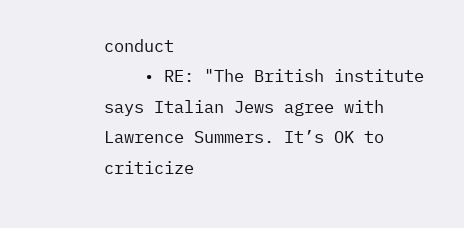conduct
    • RE: "The British institute says Italian Jews agree with Lawrence Summers. It’s OK to criticize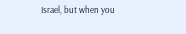Israel, but when you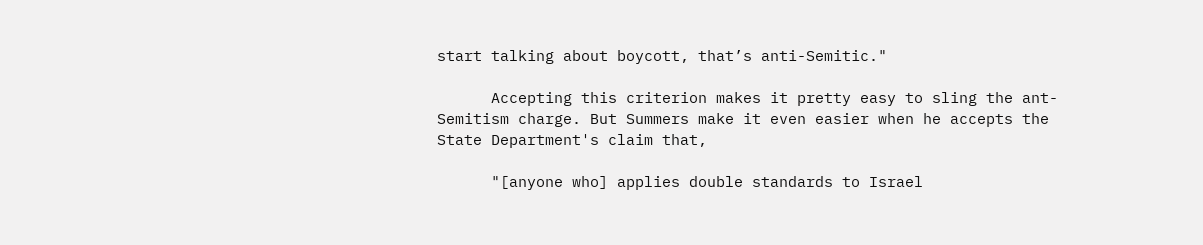start talking about boycott, that’s anti-Semitic."

      Accepting this criterion makes it pretty easy to sling the ant-Semitism charge. But Summers make it even easier when he accepts the State Department's claim that,

      "[anyone who] applies double standards to Israel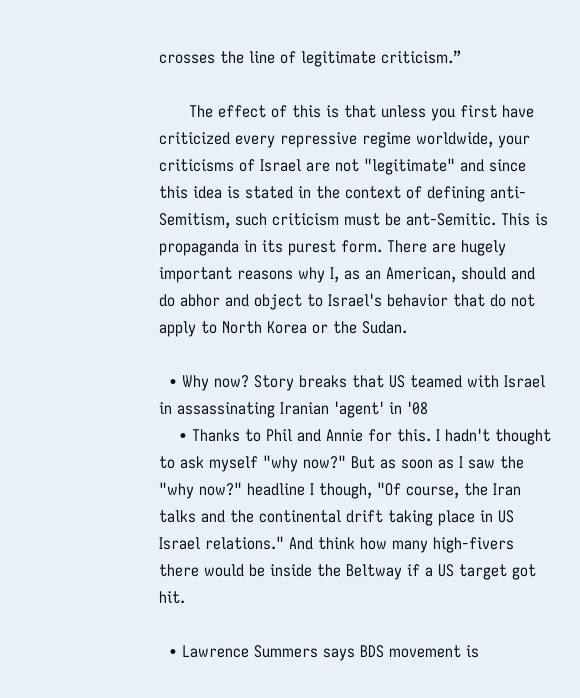crosses the line of legitimate criticism.”

      The effect of this is that unless you first have criticized every repressive regime worldwide, your criticisms of Israel are not "legitimate" and since this idea is stated in the context of defining anti-Semitism, such criticism must be ant-Semitic. This is propaganda in its purest form. There are hugely important reasons why I, as an American, should and do abhor and object to Israel's behavior that do not apply to North Korea or the Sudan.

  • Why now? Story breaks that US teamed with Israel in assassinating Iranian 'agent' in '08
    • Thanks to Phil and Annie for this. I hadn't thought to ask myself "why now?" But as soon as I saw the "why now?" headline I though, "Of course, the Iran talks and the continental drift taking place in US Israel relations." And think how many high-fivers there would be inside the Beltway if a US target got hit.

  • Lawrence Summers says BDS movement is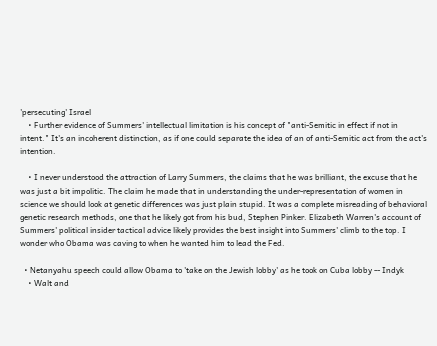'persecuting' Israel
    • Further evidence of Summers' intellectual limitation is his concept of "anti-Semitic in effect if not in intent." It's an incoherent distinction, as if one could separate the idea of an of anti-Semitic act from the act's intention.

    • I never understood the attraction of Larry Summers, the claims that he was brilliant, the excuse that he was just a bit impolitic. The claim he made that in understanding the under-representation of women in science we should look at genetic differences was just plain stupid. It was a complete misreading of behavioral genetic research methods, one that he likely got from his bud, Stephen Pinker. Elizabeth Warren's account of Summers' political insider tactical advice likely provides the best insight into Summers' climb to the top. I wonder who Obama was caving to when he wanted him to lead the Fed.

  • Netanyahu speech could allow Obama to 'take on the Jewish lobby' as he took on Cuba lobby -- Indyk
    • Walt and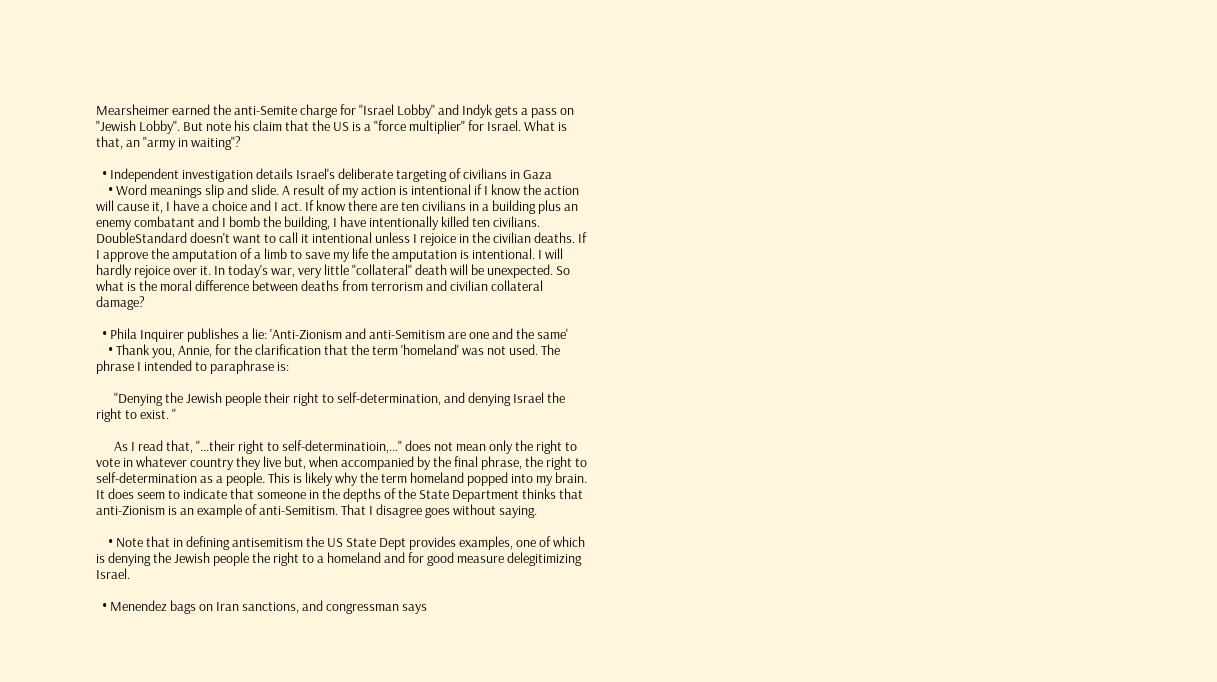Mearsheimer earned the anti-Semite charge for "Israel Lobby" and Indyk gets a pass on "Jewish Lobby". But note his claim that the US is a "force multiplier" for Israel. What is that, an "army in waiting"?

  • Independent investigation details Israel's deliberate targeting of civilians in Gaza
    • Word meanings slip and slide. A result of my action is intentional if I know the action will cause it, I have a choice and I act. If know there are ten civilians in a building plus an enemy combatant and I bomb the building, I have intentionally killed ten civilians. DoubleStandard doesn't want to call it intentional unless I rejoice in the civilian deaths. If I approve the amputation of a limb to save my life the amputation is intentional. I will hardly rejoice over it. In today's war, very little "collateral" death will be unexpected. So what is the moral difference between deaths from terrorism and civilian collateral damage?

  • Phila Inquirer publishes a lie: 'Anti-Zionism and anti-Semitism are one and the same'
    • Thank you, Annie, for the clarification that the term 'homeland' was not used. The phrase I intended to paraphrase is:

      "Denying the Jewish people their right to self-determination, and denying Israel the right to exist. "

      As I read that, "...their right to self-determinatioin,..." does not mean only the right to vote in whatever country they live but, when accompanied by the final phrase, the right to self-determination as a people. This is likely why the term homeland popped into my brain. It does seem to indicate that someone in the depths of the State Department thinks that anti-Zionism is an example of anti-Semitism. That I disagree goes without saying.

    • Note that in defining antisemitism the US State Dept provides examples, one of which is denying the Jewish people the right to a homeland and for good measure delegitimizing Israel.

  • Menendez bags on Iran sanctions, and congressman says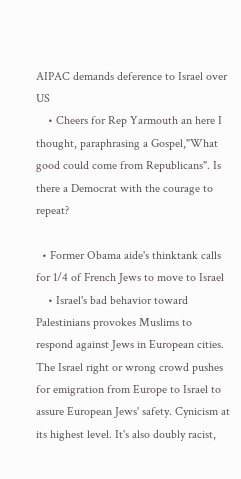AIPAC demands deference to Israel over US
    • Cheers for Rep Yarmouth an here I thought, paraphrasing a Gospel,"What good could come from Republicans". Is there a Democrat with the courage to repeat?

  • Former Obama aide's thinktank calls for 1/4 of French Jews to move to Israel
    • Israel's bad behavior toward Palestinians provokes Muslims to respond against Jews in European cities. The Israel right or wrong crowd pushes for emigration from Europe to Israel to assure European Jews' safety. Cynicism at its highest level. It's also doubly racist,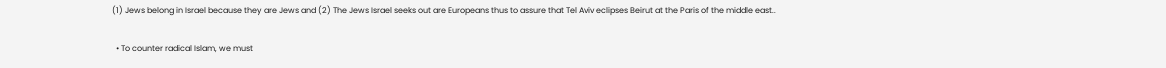(1) Jews belong in Israel because they are Jews and (2) The Jews Israel seeks out are Europeans thus to assure that Tel Aviv eclipses Beirut at the Paris of the middle east..

  • To counter radical Islam, we must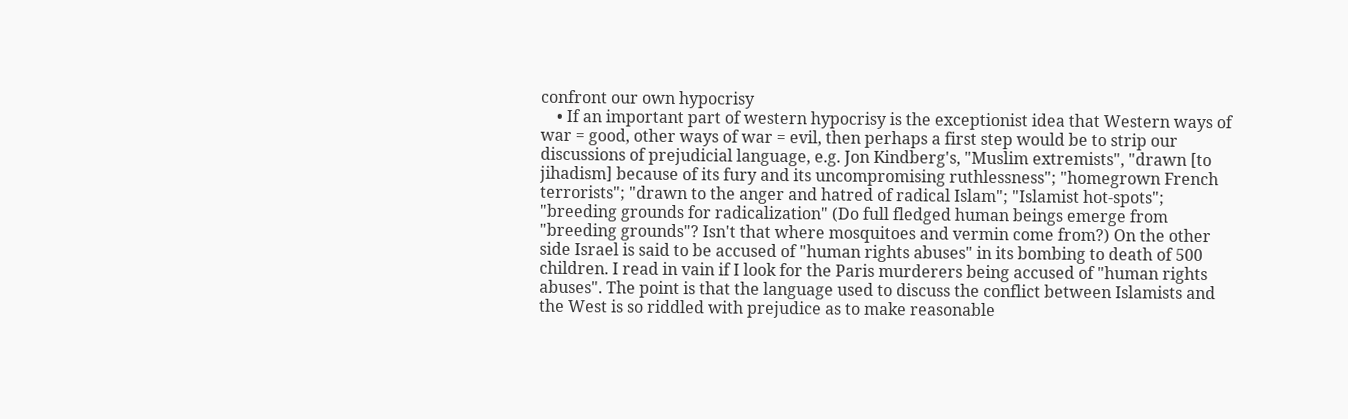confront our own hypocrisy
    • If an important part of western hypocrisy is the exceptionist idea that Western ways of war = good, other ways of war = evil, then perhaps a first step would be to strip our discussions of prejudicial language, e.g. Jon Kindberg's, "Muslim extremists", "drawn [to jihadism] because of its fury and its uncompromising ruthlessness"; "homegrown French terrorists"; "drawn to the anger and hatred of radical Islam"; "Islamist hot-spots"; "breeding grounds for radicalization" (Do full fledged human beings emerge from "breeding grounds"? Isn't that where mosquitoes and vermin come from?) On the other side Israel is said to be accused of "human rights abuses" in its bombing to death of 500 children. I read in vain if I look for the Paris murderers being accused of "human rights abuses". The point is that the language used to discuss the conflict between Islamists and the West is so riddled with prejudice as to make reasonable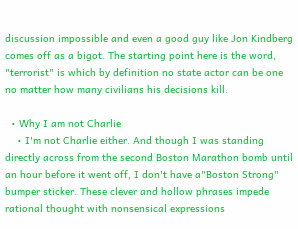discussion impossible and even a good guy like Jon Kindberg comes off as a bigot. The starting point here is the word, "terrorist" is which by definition no state actor can be one no matter how many civilians his decisions kill.

  • Why I am not Charlie
    • I'm not Charlie either. And though I was standing directly across from the second Boston Marathon bomb until an hour before it went off, I don't have a"Boston Strong" bumper sticker. These clever and hollow phrases impede rational thought with nonsensical expressions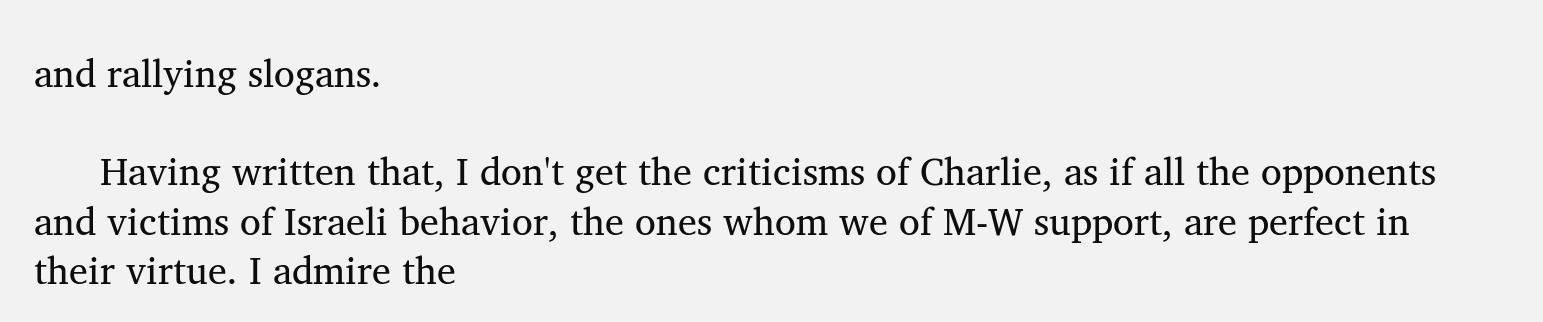and rallying slogans.

      Having written that, I don't get the criticisms of Charlie, as if all the opponents and victims of Israeli behavior, the ones whom we of M-W support, are perfect in their virtue. I admire the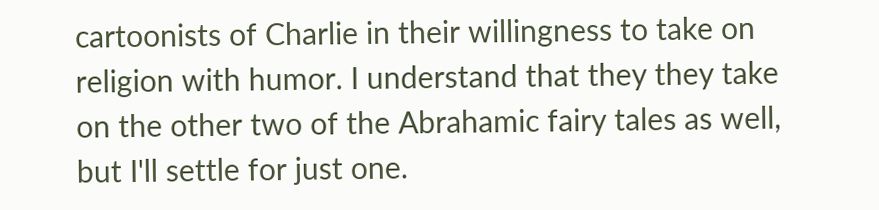cartoonists of Charlie in their willingness to take on religion with humor. I understand that they they take on the other two of the Abrahamic fairy tales as well, but I'll settle for just one.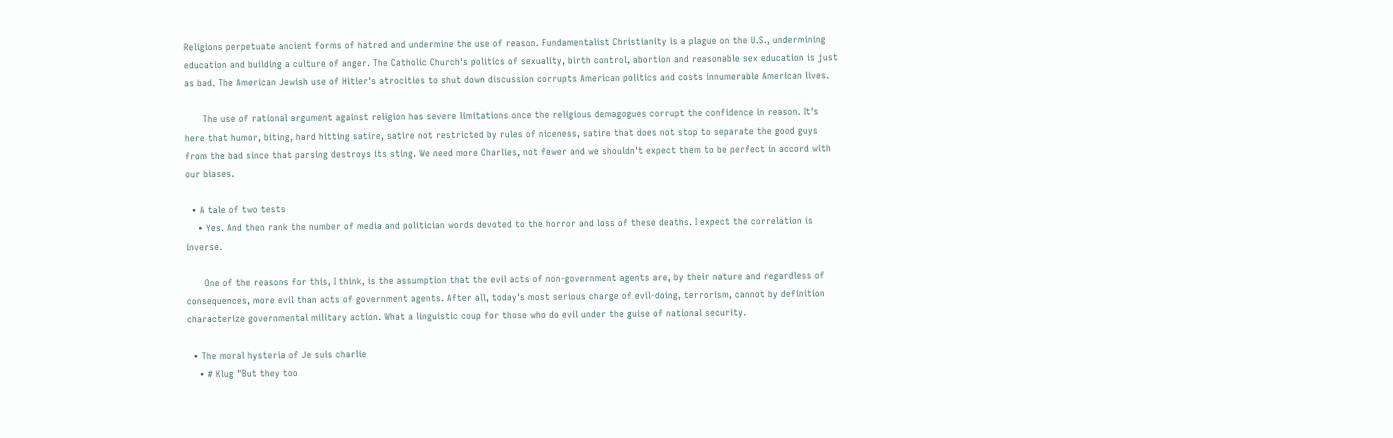Religions perpetuate ancient forms of hatred and undermine the use of reason. Fundamentalist Christianity is a plague on the U.S., undermining education and building a culture of anger. The Catholic Church's politics of sexuality, birth control, abortion and reasonable sex education is just as bad. The American Jewish use of Hitler's atrocities to shut down discussion corrupts American politics and costs innumerable American lives.

      The use of rational argument against religion has severe limitations once the religious demagogues corrupt the confidence in reason. It's here that humor, biting, hard hitting satire, satire not restricted by rules of niceness, satire that does not stop to separate the good guys from the bad since that parsing destroys its sting. We need more Charlies, not fewer and we shouldn't expect them to be perfect in accord with our biases.

  • A tale of two tests
    • Yes. And then rank the number of media and politician words devoted to the horror and loss of these deaths. I expect the correlation is inverse.

      One of the reasons for this, I think, is the assumption that the evil acts of non-government agents are, by their nature and regardless of consequences, more evil than acts of government agents. After all, today's most serious charge of evil-doing, terrorism, cannot by definition characterize governmental military action. What a linguistic coup for those who do evil under the guise of national security.

  • The moral hysteria of Je suis charlie
    • # Klug "But they too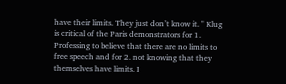have their limits. They just don’t know it. " Klug is critical of the Paris demonstrators for 1. Professing to believe that there are no limits to free speech and for 2. not knowing that they themselves have limits. I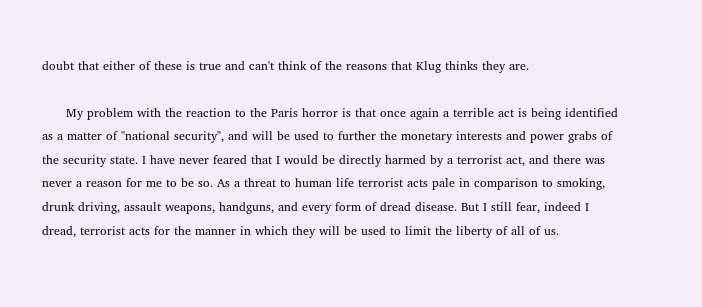doubt that either of these is true and can't think of the reasons that Klug thinks they are.

      My problem with the reaction to the Paris horror is that once again a terrible act is being identified as a matter of "national security", and will be used to further the monetary interests and power grabs of the security state. I have never feared that I would be directly harmed by a terrorist act, and there was never a reason for me to be so. As a threat to human life terrorist acts pale in comparison to smoking, drunk driving, assault weapons, handguns, and every form of dread disease. But I still fear, indeed I dread, terrorist acts for the manner in which they will be used to limit the liberty of all of us.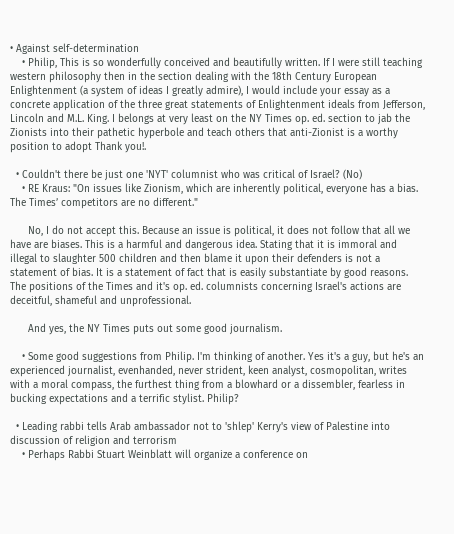• Against self-determination
    • Philip, This is so wonderfully conceived and beautifully written. If I were still teaching western philosophy then in the section dealing with the 18th Century European Enlightenment (a system of ideas I greatly admire), I would include your essay as a concrete application of the three great statements of Enlightenment ideals from Jefferson, Lincoln and M.L. King. I belongs at very least on the NY Times op. ed. section to jab the Zionists into their pathetic hyperbole and teach others that anti-Zionist is a worthy position to adopt Thank you!.

  • Couldn't there be just one 'NYT' columnist who was critical of Israel? (No)
    • RE Kraus: "On issues like Zionism, which are inherently political, everyone has a bias. The Times’ competitors are no different."

      No, I do not accept this. Because an issue is political, it does not follow that all we have are biases. This is a harmful and dangerous idea. Stating that it is immoral and illegal to slaughter 500 children and then blame it upon their defenders is not a statement of bias. It is a statement of fact that is easily substantiate by good reasons. The positions of the Times and it's op. ed. columnists concerning Israel's actions are deceitful, shameful and unprofessional.

      And yes, the NY Times puts out some good journalism.

    • Some good suggestions from Philip. I'm thinking of another. Yes it's a guy, but he's an experienced journalist, evenhanded, never strident, keen analyst, cosmopolitan, writes with a moral compass, the furthest thing from a blowhard or a dissembler, fearless in bucking expectations and a terrific stylist. Philip?

  • Leading rabbi tells Arab ambassador not to 'shlep' Kerry's view of Palestine into discussion of religion and terrorism
    • Perhaps Rabbi Stuart Weinblatt will organize a conference on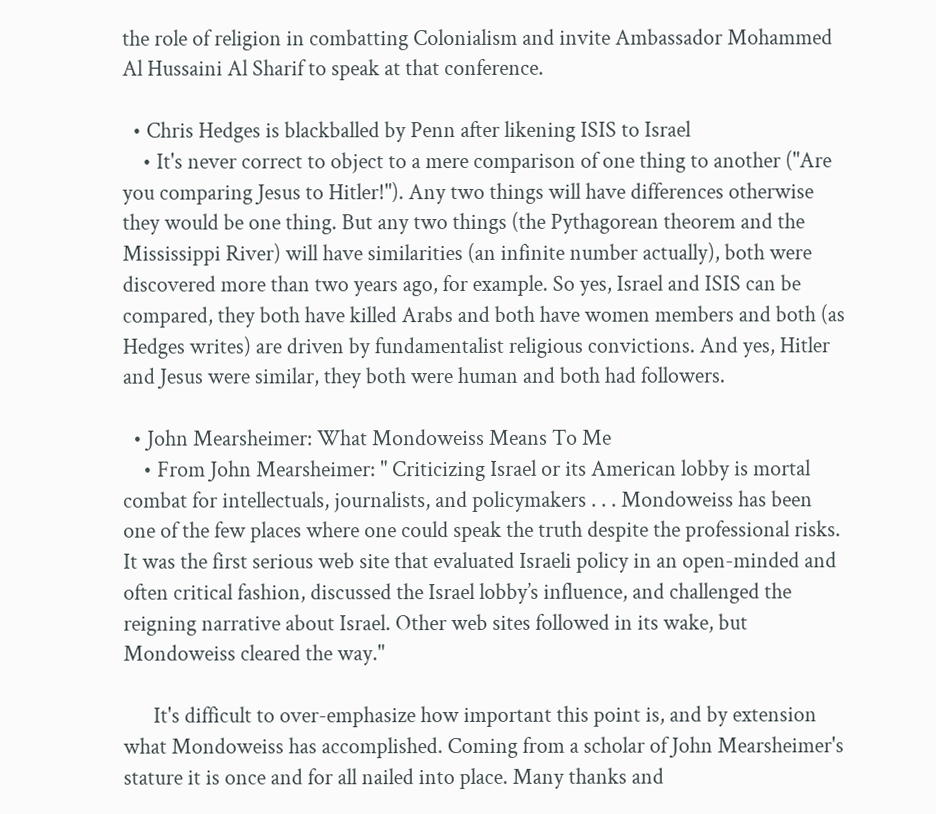the role of religion in combatting Colonialism and invite Ambassador Mohammed Al Hussaini Al Sharif to speak at that conference.

  • Chris Hedges is blackballed by Penn after likening ISIS to Israel
    • It's never correct to object to a mere comparison of one thing to another ("Are you comparing Jesus to Hitler!"). Any two things will have differences otherwise they would be one thing. But any two things (the Pythagorean theorem and the Mississippi River) will have similarities (an infinite number actually), both were discovered more than two years ago, for example. So yes, Israel and ISIS can be compared, they both have killed Arabs and both have women members and both (as Hedges writes) are driven by fundamentalist religious convictions. And yes, Hitler and Jesus were similar, they both were human and both had followers.

  • John Mearsheimer: What Mondoweiss Means To Me
    • From John Mearsheimer: " Criticizing Israel or its American lobby is mortal combat for intellectuals, journalists, and policymakers . . . Mondoweiss has been one of the few places where one could speak the truth despite the professional risks. It was the first serious web site that evaluated Israeli policy in an open-minded and often critical fashion, discussed the Israel lobby’s influence, and challenged the reigning narrative about Israel. Other web sites followed in its wake, but Mondoweiss cleared the way."

      It's difficult to over-emphasize how important this point is, and by extension what Mondoweiss has accomplished. Coming from a scholar of John Mearsheimer's stature it is once and for all nailed into place. Many thanks and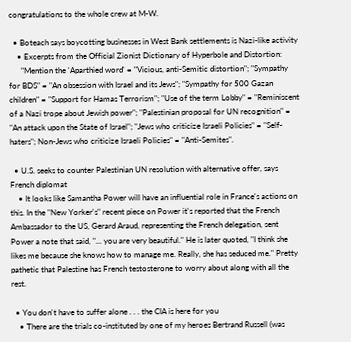congratulations to the whole crew at M-W.

  • Boteach says boycotting businesses in West Bank settlements is Nazi-like activity
    • Excerpts from the Official Zionist Dictionary of Hyperbole and Distortion:
      "Mention the 'Aparthied word' = "Vicious, anti-Semitic distortion"; "Sympathy for BDS" = "An obsession with Israel and its Jews"; "Sympathy for 500 Gazan children" = "Support for Hamas Terrorism"; "Use of the term Lobby" = "Reminiscent of a Nazi trope about Jewish power"; "Palestinian proposal for UN recognition" = "An attack upon the State of Israel"; "Jews who criticize Israeli Policies" = "Self-haters"; Non-Jews who criticize Israeli Policies" = "Anti-Semites".

  • U.S. seeks to counter Palestinian UN resolution with alternative offer, says French diplomat
    • It looks like Samantha Power will have an influential role in France's actions on this. In the "New Yorker's" recent piece on Power it's reported that the French Ambassador to the US, Gerard Araud, representing the French delegation, sent Power a note that said, "... you are very beautiful." He is later quoted, "I think she likes me because she knows how to manage me. Really, she has seduced me." Pretty pathetic that Palestine has French testosterone to worry about along with all the rest.

  • You don't have to suffer alone . . . the CIA is here for you
    • There are the trials co-instituted by one of my heroes Bertrand Russell (was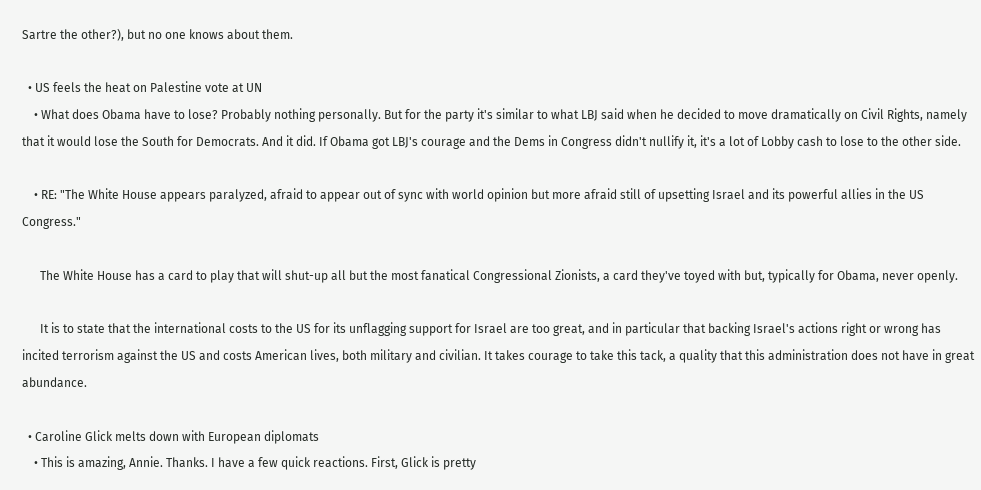Sartre the other?), but no one knows about them.

  • US feels the heat on Palestine vote at UN
    • What does Obama have to lose? Probably nothing personally. But for the party it's similar to what LBJ said when he decided to move dramatically on Civil Rights, namely that it would lose the South for Democrats. And it did. If Obama got LBJ's courage and the Dems in Congress didn't nullify it, it's a lot of Lobby cash to lose to the other side.

    • RE: "The White House appears paralyzed, afraid to appear out of sync with world opinion but more afraid still of upsetting Israel and its powerful allies in the US Congress."

      The White House has a card to play that will shut-up all but the most fanatical Congressional Zionists, a card they've toyed with but, typically for Obama, never openly.

      It is to state that the international costs to the US for its unflagging support for Israel are too great, and in particular that backing Israel's actions right or wrong has incited terrorism against the US and costs American lives, both military and civilian. It takes courage to take this tack, a quality that this administration does not have in great abundance.

  • Caroline Glick melts down with European diplomats
    • This is amazing, Annie. Thanks. I have a few quick reactions. First, Glick is pretty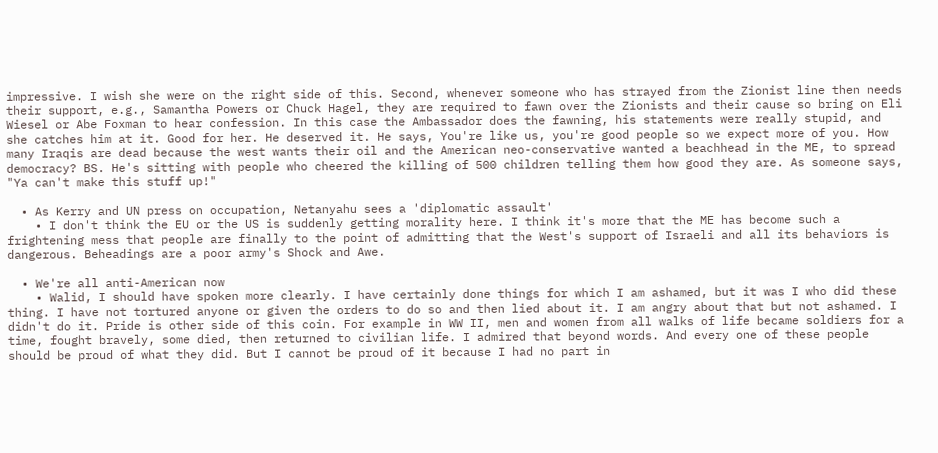impressive. I wish she were on the right side of this. Second, whenever someone who has strayed from the Zionist line then needs their support, e.g., Samantha Powers or Chuck Hagel, they are required to fawn over the Zionists and their cause so bring on Eli Wiesel or Abe Foxman to hear confession. In this case the Ambassador does the fawning, his statements were really stupid, and she catches him at it. Good for her. He deserved it. He says, You're like us, you're good people so we expect more of you. How many Iraqis are dead because the west wants their oil and the American neo-conservative wanted a beachhead in the ME, to spread democracy? BS. He's sitting with people who cheered the killing of 500 children telling them how good they are. As someone says, "Ya can't make this stuff up!"

  • As Kerry and UN press on occupation, Netanyahu sees a 'diplomatic assault'
    • I don't think the EU or the US is suddenly getting morality here. I think it's more that the ME has become such a frightening mess that people are finally to the point of admitting that the West's support of Israeli and all its behaviors is dangerous. Beheadings are a poor army's Shock and Awe.

  • We're all anti-American now
    • Walid, I should have spoken more clearly. I have certainly done things for which I am ashamed, but it was I who did these thing. I have not tortured anyone or given the orders to do so and then lied about it. I am angry about that but not ashamed. I didn't do it. Pride is other side of this coin. For example in WW II, men and women from all walks of life became soldiers for a time, fought bravely, some died, then returned to civilian life. I admired that beyond words. And every one of these people should be proud of what they did. But I cannot be proud of it because I had no part in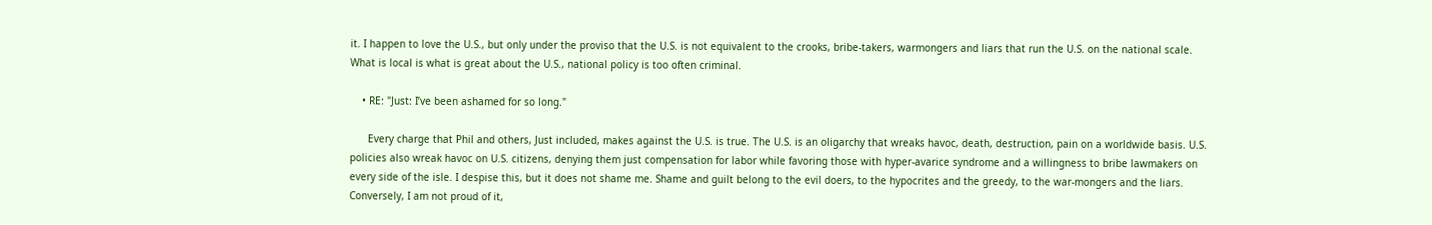it. I happen to love the U.S., but only under the proviso that the U.S. is not equivalent to the crooks, bribe-takers, warmongers and liars that run the U.S. on the national scale. What is local is what is great about the U.S., national policy is too often criminal.

    • RE: "Just: I’ve been ashamed for so long."

      Every charge that Phil and others, Just included, makes against the U.S. is true. The U.S. is an oligarchy that wreaks havoc, death, destruction, pain on a worldwide basis. U.S. policies also wreak havoc on U.S. citizens, denying them just compensation for labor while favoring those with hyper-avarice syndrome and a willingness to bribe lawmakers on every side of the isle. I despise this, but it does not shame me. Shame and guilt belong to the evil doers, to the hypocrites and the greedy, to the war-mongers and the liars. Conversely, I am not proud of it,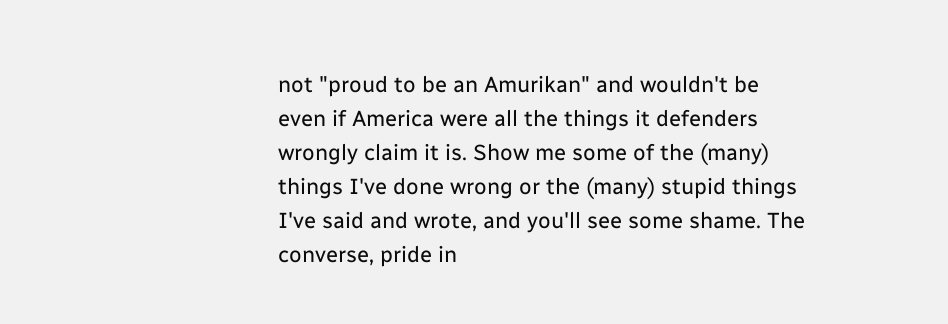not "proud to be an Amurikan" and wouldn't be even if America were all the things it defenders wrongly claim it is. Show me some of the (many) things I've done wrong or the (many) stupid things I've said and wrote, and you'll see some shame. The converse, pride in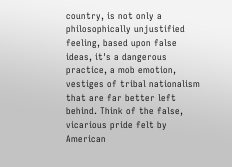country, is not only a philosophically unjustified feeling, based upon false ideas, it's a dangerous practice, a mob emotion, vestiges of tribal nationalism that are far better left behind. Think of the false, vicarious pride felt by American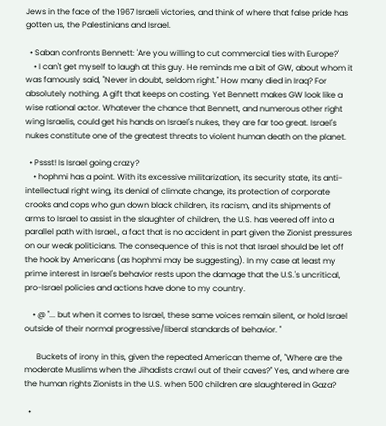Jews in the face of the 1967 Israeli victories, and think of where that false pride has gotten us, the Palestinians and Israel.

  • Saban confronts Bennett: 'Are you willing to cut commercial ties with Europe?'
    • I can't get myself to laugh at this guy. He reminds me a bit of GW, about whom it was famously said, "Never in doubt, seldom right." How many died in Iraq? For absolutely nothing. A gift that keeps on costing. Yet Bennett makes GW look like a wise rational actor. Whatever the chance that Bennett, and numerous other right wing Israelis, could get his hands on Israel's nukes, they are far too great. Israel's nukes constitute one of the greatest threats to violent human death on the planet.

  • Pssst! Is Israel going crazy?
    • hophmi has a point. With its excessive militarization, its security state, its anti-intellectual right wing, its denial of climate change, its protection of corporate crooks and cops who gun down black children, its racism, and its shipments of arms to Israel to assist in the slaughter of children, the U.S. has veered off into a parallel path with Israel., a fact that is no accident in part given the Zionist pressures on our weak politicians. The consequence of this is not that Israel should be let off the hook by Americans (as hophmi may be suggesting). In my case at least my prime interest in Israel's behavior rests upon the damage that the U.S.'s uncritical, pro-Israel policies and actions have done to my country.

    • @ "... but when it comes to Israel, these same voices remain silent, or hold Israel outside of their normal progressive/liberal standards of behavior. "

      Buckets of irony in this, given the repeated American theme of, "Where are the moderate Muslims when the Jihadists crawl out of their caves?" Yes, and where are the human rights Zionists in the U.S. when 500 children are slaughtered in Gaza?

  •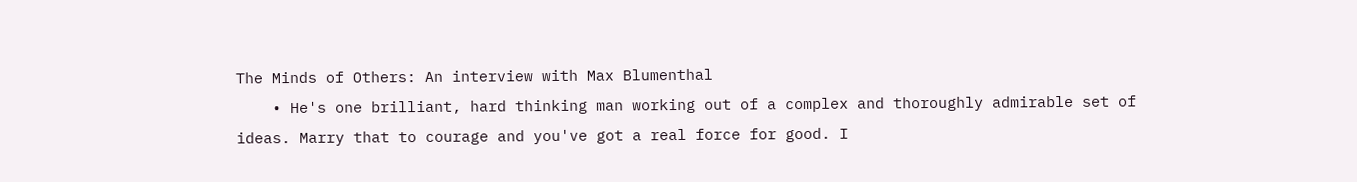The Minds of Others: An interview with Max Blumenthal
    • He's one brilliant, hard thinking man working out of a complex and thoroughly admirable set of ideas. Marry that to courage and you've got a real force for good. I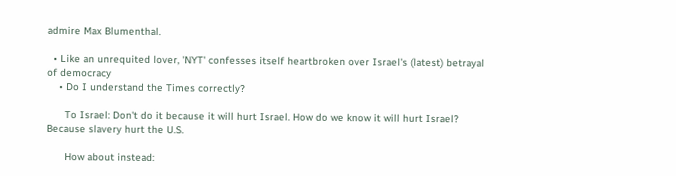admire Max Blumenthal.

  • Like an unrequited lover, 'NYT' confesses itself heartbroken over Israel's (latest) betrayal of democracy
    • Do I understand the Times correctly?

      To Israel: Don't do it because it will hurt Israel. How do we know it will hurt Israel? Because slavery hurt the U.S.

      How about instead: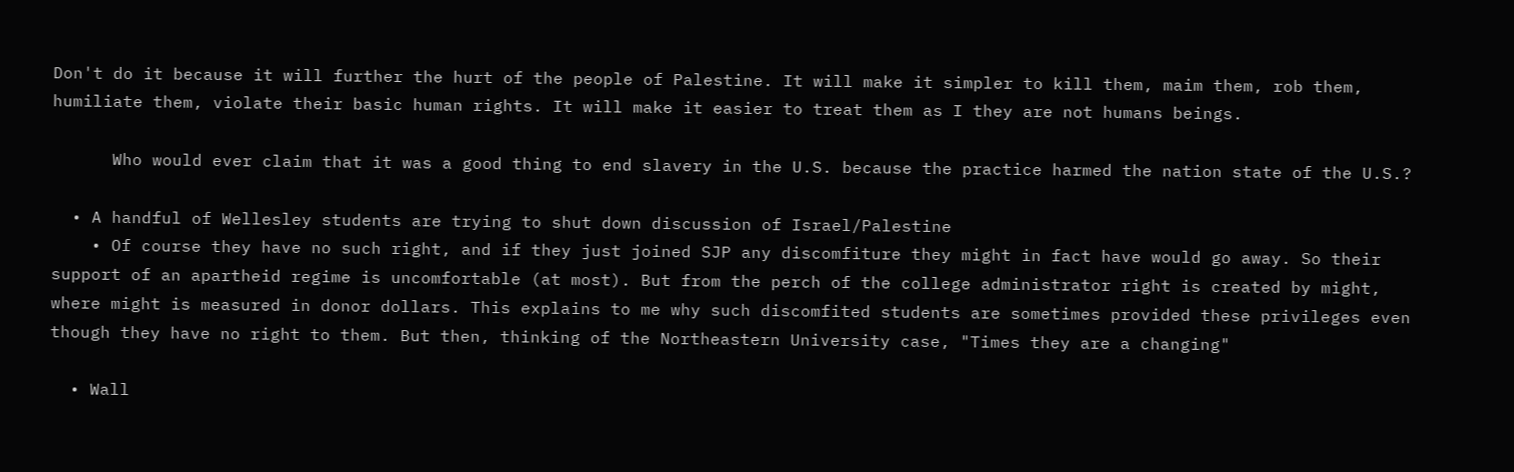Don't do it because it will further the hurt of the people of Palestine. It will make it simpler to kill them, maim them, rob them, humiliate them, violate their basic human rights. It will make it easier to treat them as I they are not humans beings.

      Who would ever claim that it was a good thing to end slavery in the U.S. because the practice harmed the nation state of the U.S.?

  • A handful of Wellesley students are trying to shut down discussion of Israel/Palestine
    • Of course they have no such right, and if they just joined SJP any discomfiture they might in fact have would go away. So their support of an apartheid regime is uncomfortable (at most). But from the perch of the college administrator right is created by might, where might is measured in donor dollars. This explains to me why such discomfited students are sometimes provided these privileges even though they have no right to them. But then, thinking of the Northeastern University case, "Times they are a changing"

  • Wall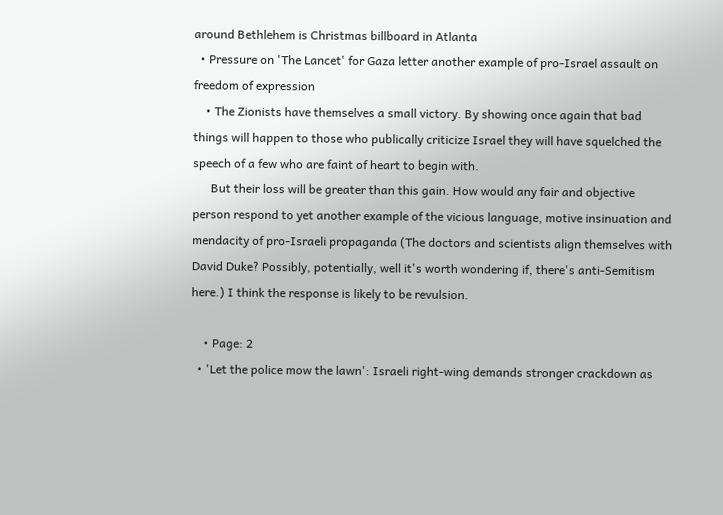around Bethlehem is Christmas billboard in Atlanta
  • Pressure on 'The Lancet' for Gaza letter another example of pro-Israel assault on freedom of expression
    • The Zionists have themselves a small victory. By showing once again that bad things will happen to those who publically criticize Israel they will have squelched the speech of a few who are faint of heart to begin with.
      But their loss will be greater than this gain. How would any fair and objective person respond to yet another example of the vicious language, motive insinuation and mendacity of pro-Israeli propaganda (The doctors and scientists align themselves with David Duke? Possibly, potentially, well it's worth wondering if, there's anti-Semitism here.) I think the response is likely to be revulsion.

    • Page: 2
  • 'Let the police mow the lawn': Israeli right-wing demands stronger crackdown as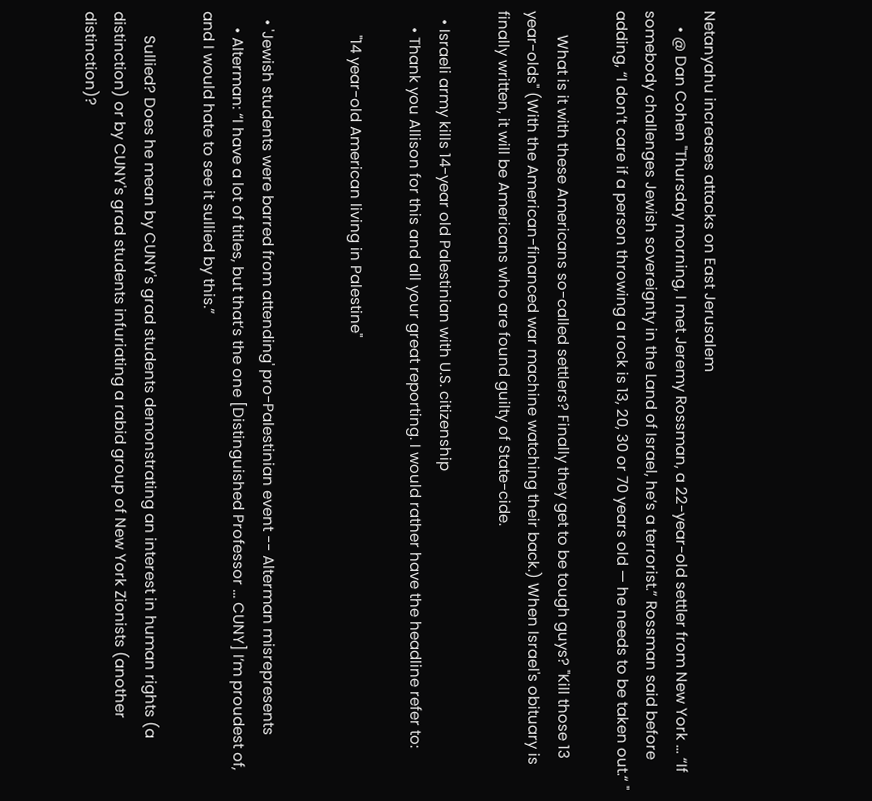Netanyahu increases attacks on East Jerusalem
    • @ Dan Cohen "Thursday morning, I met Jeremy Rossman, a 22-year-old settler from New York ... “If somebody challenges Jewish sovereignty in the Land of Israel, he’s a terrorist.” Rossman said before adding, “I don’t care if a person throwing a rock is 13, 20, 30 or 70 years old — he needs to be taken out.“ "

      What is it with these Americans so-called settlers? Finally they get to be tough guys? "Kill those 13 year-olds" (With the American-financed war machine watching their back.) When Israel's obituary is finally written, it will be Americans who are found guilty of State-cide.

  • Israeli army kills 14-year old Palestinian with U.S. citizenship
    • Thank you Allison for this and all your great reporting. I would rather have the headline refer to:

      "14 year-old American living in Palestine"


  • 'Jewish students were barred from attending' pro-Palestinian event -- Alterman misrepresents
    • Alterman: “I have a lot of titles, but that’s the one [Distinguished Professor ... CUNY] I’m proudest of, and I would hate to see it sullied by this.”

      Sullied? Does he mean by CUNY's grad students demonstrating an interest in human rights (a distinction) or by CUNY's grad students infuriating a rabid group of New York Zionists (another distinction)?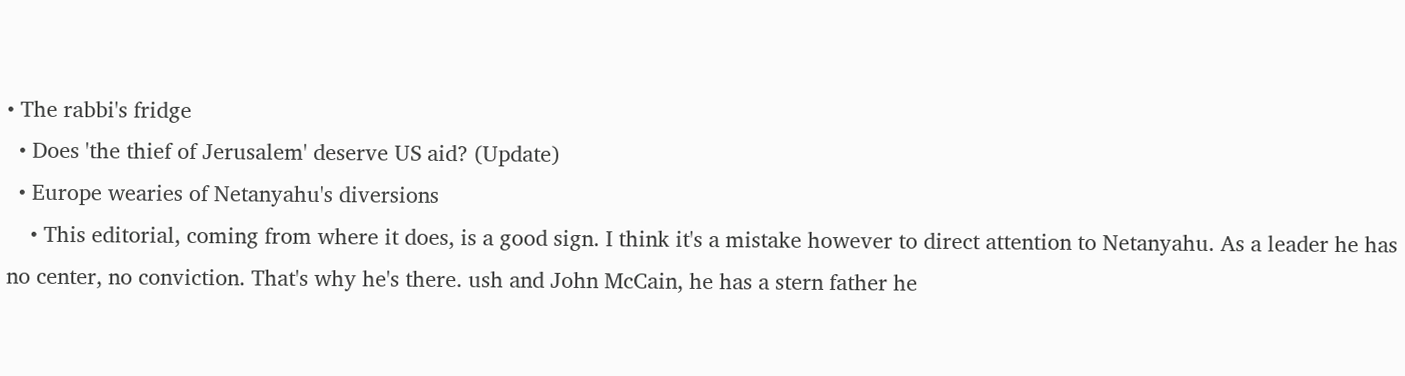• The rabbi's fridge
  • Does 'the thief of Jerusalem' deserve US aid? (Update)
  • Europe wearies of Netanyahu's diversions
    • This editorial, coming from where it does, is a good sign. I think it's a mistake however to direct attention to Netanyahu. As a leader he has no center, no conviction. That's why he's there. ush and John McCain, he has a stern father he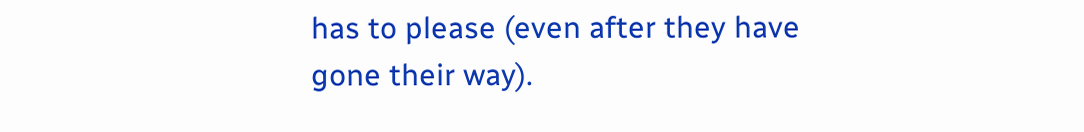has to please (even after they have gone their way).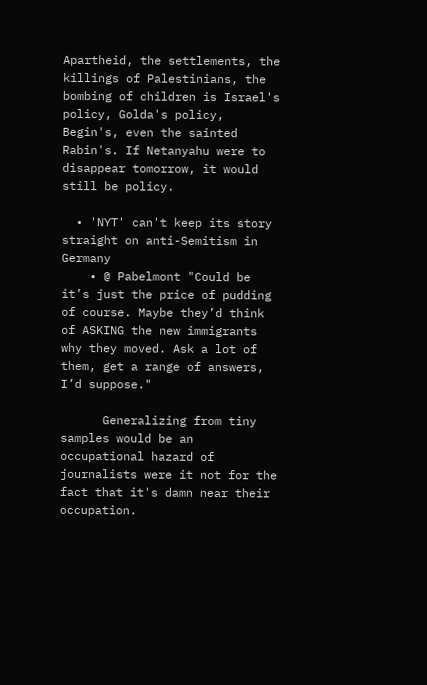Apartheid, the settlements, the killings of Palestinians, the bombing of children is Israel's policy, Golda's policy, Begin's, even the sainted Rabin's. If Netanyahu were to disappear tomorrow, it would still be policy.

  • 'NYT' can't keep its story straight on anti-Semitism in Germany
    • @ Pabelmont "Could be it’s just the price of pudding of course. Maybe they’d think of ASKING the new immigrants why they moved. Ask a lot of them, get a range of answers, I’d suppose."

      Generalizing from tiny samples would be an occupational hazard of journalists were it not for the fact that it's damn near their occupation.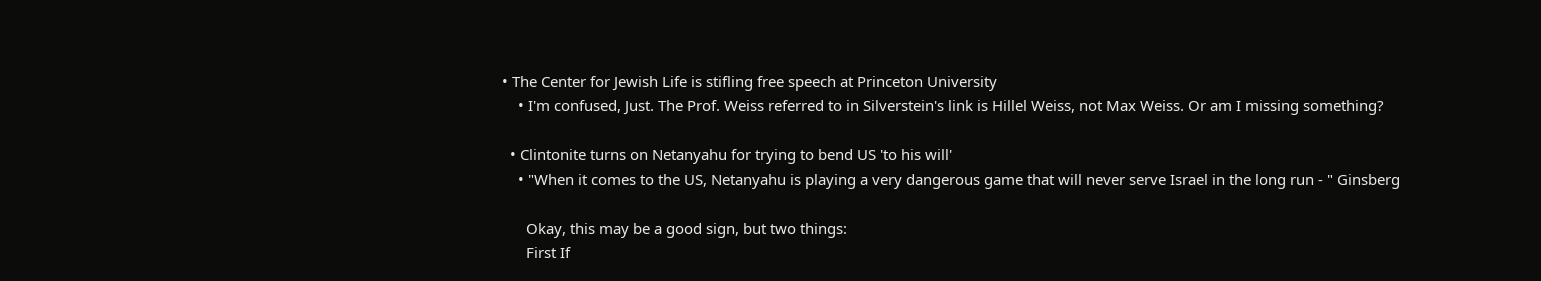• The Center for Jewish Life is stifling free speech at Princeton University
    • I'm confused, Just. The Prof. Weiss referred to in Silverstein's link is Hillel Weiss, not Max Weiss. Or am I missing something?

  • Clintonite turns on Netanyahu for trying to bend US 'to his will'
    • "When it comes to the US, Netanyahu is playing a very dangerous game that will never serve Israel in the long run - " Ginsberg

      Okay, this may be a good sign, but two things:
      First If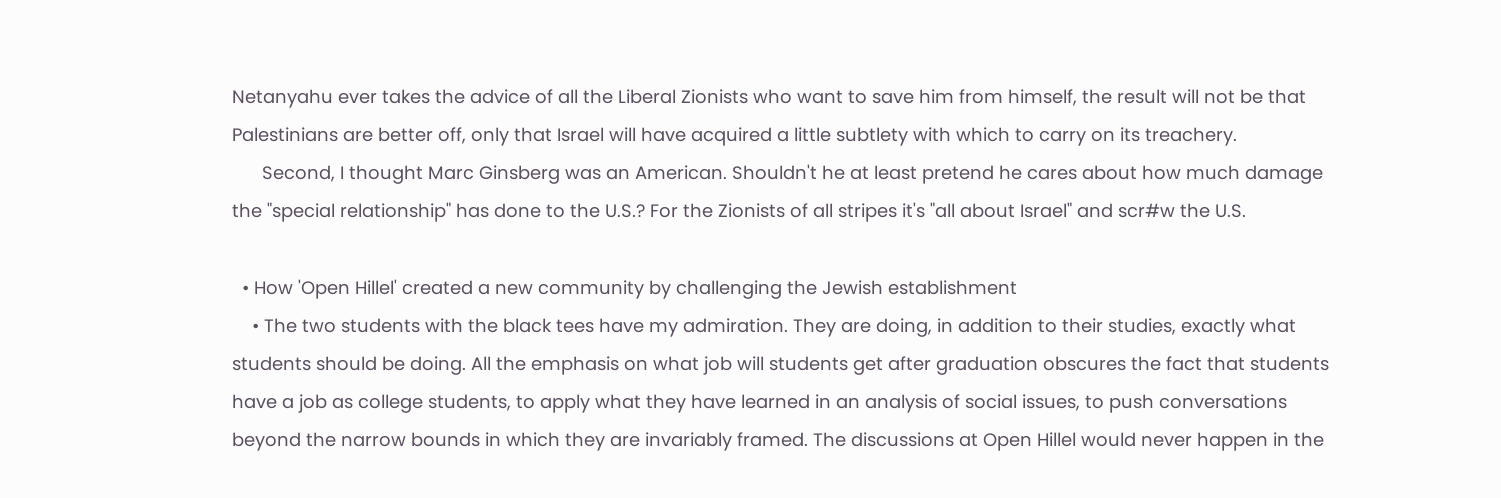Netanyahu ever takes the advice of all the Liberal Zionists who want to save him from himself, the result will not be that Palestinians are better off, only that Israel will have acquired a little subtlety with which to carry on its treachery.
      Second, I thought Marc Ginsberg was an American. Shouldn't he at least pretend he cares about how much damage the "special relationship" has done to the U.S.? For the Zionists of all stripes it's "all about Israel" and scr#w the U.S.

  • How 'Open Hillel' created a new community by challenging the Jewish establishment
    • The two students with the black tees have my admiration. They are doing, in addition to their studies, exactly what students should be doing. All the emphasis on what job will students get after graduation obscures the fact that students have a job as college students, to apply what they have learned in an analysis of social issues, to push conversations beyond the narrow bounds in which they are invariably framed. The discussions at Open Hillel would never happen in the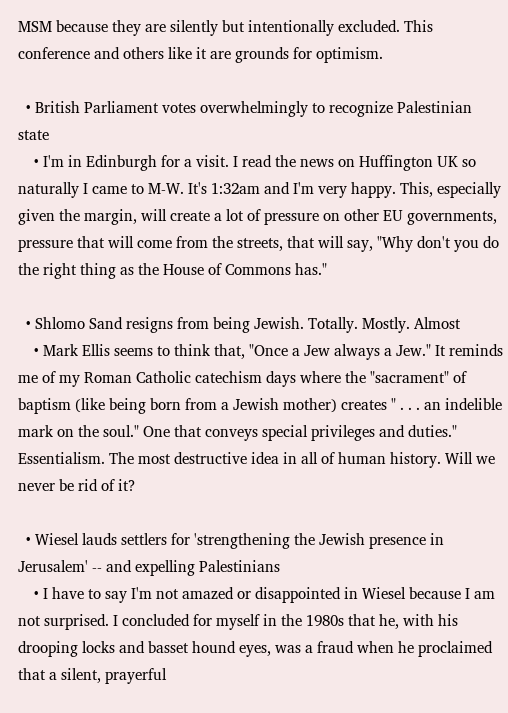MSM because they are silently but intentionally excluded. This conference and others like it are grounds for optimism.

  • British Parliament votes overwhelmingly to recognize Palestinian state
    • I'm in Edinburgh for a visit. I read the news on Huffington UK so naturally I came to M-W. It's 1:32am and I'm very happy. This, especially given the margin, will create a lot of pressure on other EU governments, pressure that will come from the streets, that will say, "Why don't you do the right thing as the House of Commons has."

  • Shlomo Sand resigns from being Jewish. Totally. Mostly. Almost
    • Mark Ellis seems to think that, "Once a Jew always a Jew." It reminds me of my Roman Catholic catechism days where the "sacrament" of baptism (like being born from a Jewish mother) creates " . . . an indelible mark on the soul." One that conveys special privileges and duties." Essentialism. The most destructive idea in all of human history. Will we never be rid of it?

  • Wiesel lauds settlers for 'strengthening the Jewish presence in Jerusalem' -- and expelling Palestinians
    • I have to say I'm not amazed or disappointed in Wiesel because I am not surprised. I concluded for myself in the 1980s that he, with his drooping locks and basset hound eyes, was a fraud when he proclaimed that a silent, prayerful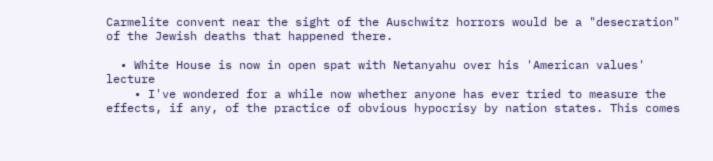Carmelite convent near the sight of the Auschwitz horrors would be a "desecration" of the Jewish deaths that happened there.

  • White House is now in open spat with Netanyahu over his 'American values' lecture
    • I've wondered for a while now whether anyone has ever tried to measure the effects, if any, of the practice of obvious hypocrisy by nation states. This comes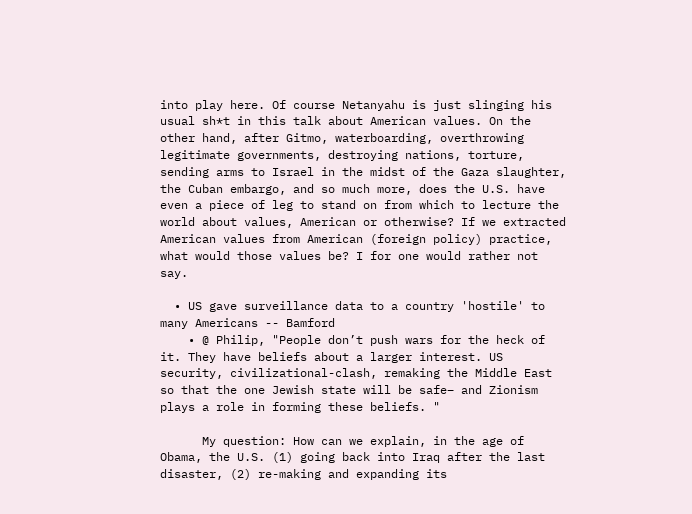into play here. Of course Netanyahu is just slinging his usual sh*t in this talk about American values. On the other hand, after Gitmo, waterboarding, overthrowing legitimate governments, destroying nations, torture, sending arms to Israel in the midst of the Gaza slaughter, the Cuban embargo, and so much more, does the U.S. have even a piece of leg to stand on from which to lecture the world about values, American or otherwise? If we extracted American values from American (foreign policy) practice, what would those values be? I for one would rather not say.

  • US gave surveillance data to a country 'hostile' to many Americans -- Bamford
    • @ Philip, "People don’t push wars for the heck of it. They have beliefs about a larger interest. US security, civilizational-clash, remaking the Middle East so that the one Jewish state will be safe– and Zionism plays a role in forming these beliefs. "

      My question: How can we explain, in the age of Obama, the U.S. (1) going back into Iraq after the last disaster, (2) re-making and expanding its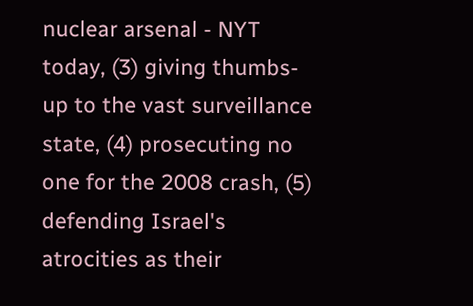nuclear arsenal - NYT today, (3) giving thumbs-up to the vast surveillance state, (4) prosecuting no one for the 2008 crash, (5) defending Israel's atrocities as their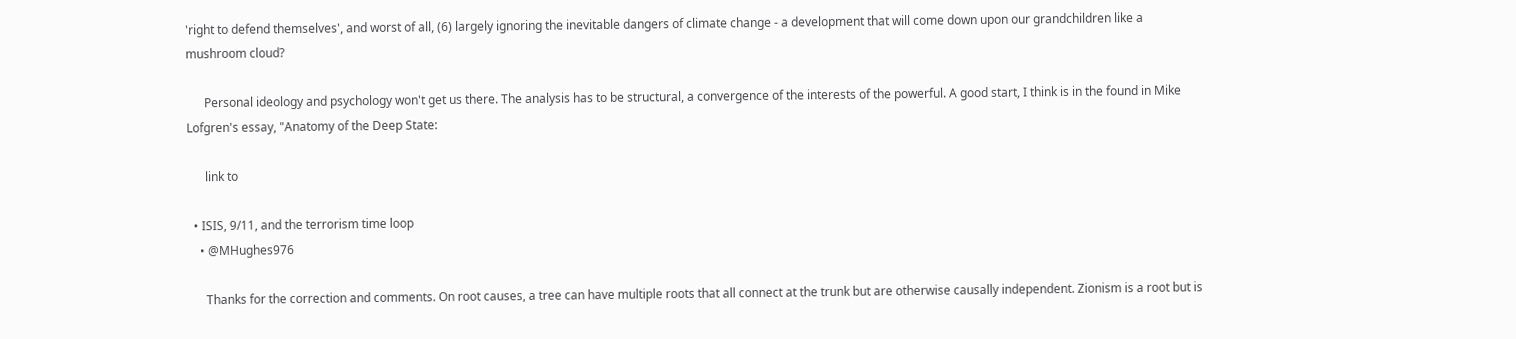'right to defend themselves', and worst of all, (6) largely ignoring the inevitable dangers of climate change - a development that will come down upon our grandchildren like a mushroom cloud?

      Personal ideology and psychology won't get us there. The analysis has to be structural, a convergence of the interests of the powerful. A good start, I think is in the found in Mike Lofgren's essay, "Anatomy of the Deep State:

      link to

  • ISIS, 9/11, and the terrorism time loop
    • @MHughes976

      Thanks for the correction and comments. On root causes, a tree can have multiple roots that all connect at the trunk but are otherwise causally independent. Zionism is a root but is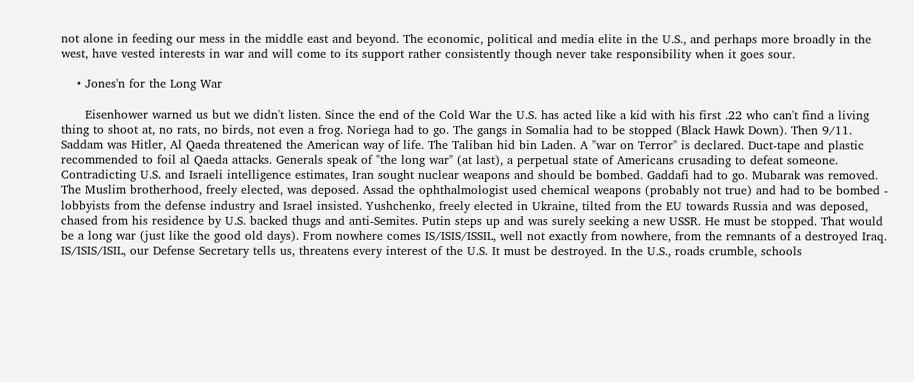not alone in feeding our mess in the middle east and beyond. The economic, political and media elite in the U.S., and perhaps more broadly in the west, have vested interests in war and will come to its support rather consistently though never take responsibility when it goes sour.

    • Jones'n for the Long War

      Eisenhower warned us but we didn't listen. Since the end of the Cold War the U.S. has acted like a kid with his first .22 who can't find a living thing to shoot at, no rats, no birds, not even a frog. Noriega had to go. The gangs in Somalia had to be stopped (Black Hawk Down). Then 9/11. Saddam was Hitler, Al Qaeda threatened the American way of life. The Taliban hid bin Laden. A "war on Terror" is declared. Duct-tape and plastic recommended to foil al Qaeda attacks. Generals speak of "the long war" (at last), a perpetual state of Americans crusading to defeat someone. Contradicting U.S. and Israeli intelligence estimates, Iran sought nuclear weapons and should be bombed. Gaddafi had to go. Mubarak was removed. The Muslim brotherhood, freely elected, was deposed. Assad the ophthalmologist used chemical weapons (probably not true) and had to be bombed - lobbyists from the defense industry and Israel insisted. Yushchenko, freely elected in Ukraine, tilted from the EU towards Russia and was deposed, chased from his residence by U.S. backed thugs and anti-Semites. Putin steps up and was surely seeking a new USSR. He must be stopped. That would be a long war (just like the good old days). From nowhere comes IS/ISIS/ISSIL, well not exactly from nowhere, from the remnants of a destroyed Iraq. IS/ISIS/ISIL, our Defense Secretary tells us, threatens every interest of the U.S. It must be destroyed. In the U.S., roads crumble, schools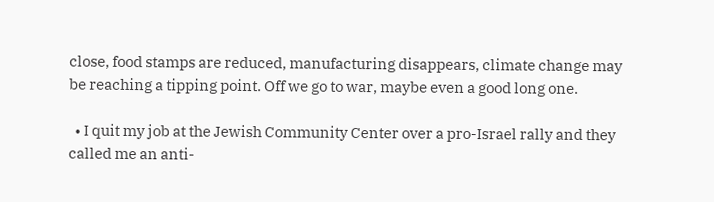close, food stamps are reduced, manufacturing disappears, climate change may be reaching a tipping point. Off we go to war, maybe even a good long one.

  • I quit my job at the Jewish Community Center over a pro-Israel rally and they called me an anti-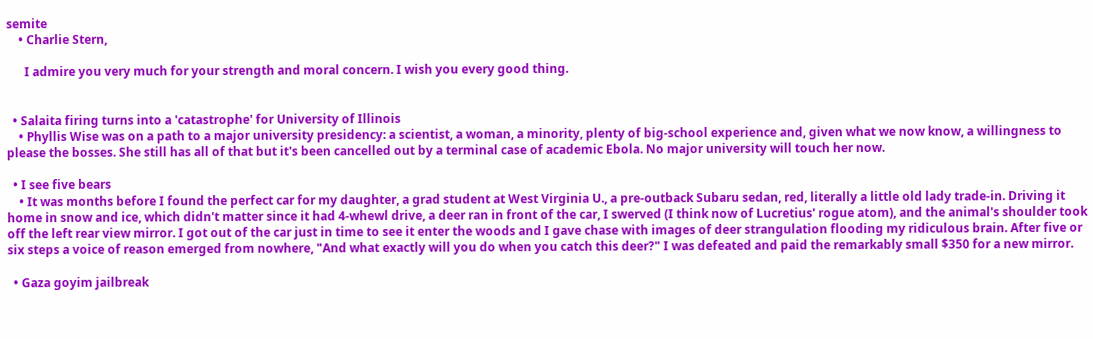semite
    • Charlie Stern,

      I admire you very much for your strength and moral concern. I wish you every good thing.


  • Salaita firing turns into a 'catastrophe' for University of Illinois
    • Phyllis Wise was on a path to a major university presidency: a scientist, a woman, a minority, plenty of big-school experience and, given what we now know, a willingness to please the bosses. She still has all of that but it's been cancelled out by a terminal case of academic Ebola. No major university will touch her now.

  • I see five bears
    • It was months before I found the perfect car for my daughter, a grad student at West Virginia U., a pre-outback Subaru sedan, red, literally a little old lady trade-in. Driving it home in snow and ice, which didn't matter since it had 4-whewl drive, a deer ran in front of the car, I swerved (I think now of Lucretius' rogue atom), and the animal's shoulder took off the left rear view mirror. I got out of the car just in time to see it enter the woods and I gave chase with images of deer strangulation flooding my ridiculous brain. After five or six steps a voice of reason emerged from nowhere, "And what exactly will you do when you catch this deer?" I was defeated and paid the remarkably small $350 for a new mirror.

  • Gaza goyim jailbreak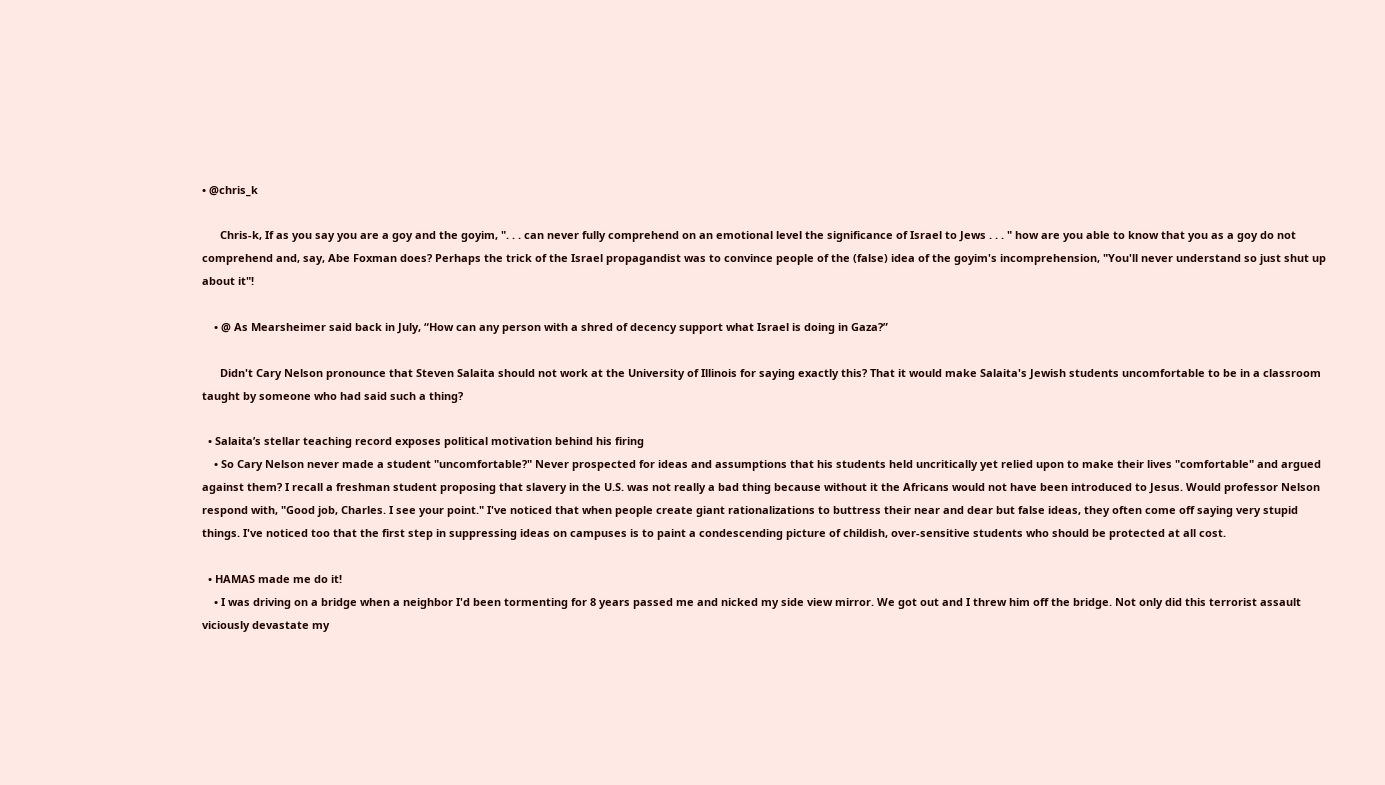• @chris_k

      Chris-k, If as you say you are a goy and the goyim, ". . . can never fully comprehend on an emotional level the significance of Israel to Jews . . . " how are you able to know that you as a goy do not comprehend and, say, Abe Foxman does? Perhaps the trick of the Israel propagandist was to convince people of the (false) idea of the goyim's incomprehension, "You'll never understand so just shut up about it"!

    • @ As Mearsheimer said back in July, “How can any person with a shred of decency support what Israel is doing in Gaza?”

      Didn't Cary Nelson pronounce that Steven Salaita should not work at the University of Illinois for saying exactly this? That it would make Salaita's Jewish students uncomfortable to be in a classroom taught by someone who had said such a thing?

  • Salaita’s stellar teaching record exposes political motivation behind his firing
    • So Cary Nelson never made a student "uncomfortable?" Never prospected for ideas and assumptions that his students held uncritically yet relied upon to make their lives "comfortable" and argued against them? I recall a freshman student proposing that slavery in the U.S. was not really a bad thing because without it the Africans would not have been introduced to Jesus. Would professor Nelson respond with, "Good job, Charles. I see your point." I've noticed that when people create giant rationalizations to buttress their near and dear but false ideas, they often come off saying very stupid things. I've noticed too that the first step in suppressing ideas on campuses is to paint a condescending picture of childish, over-sensitive students who should be protected at all cost.

  • HAMAS made me do it!
    • I was driving on a bridge when a neighbor I'd been tormenting for 8 years passed me and nicked my side view mirror. We got out and I threw him off the bridge. Not only did this terrorist assault viciously devastate my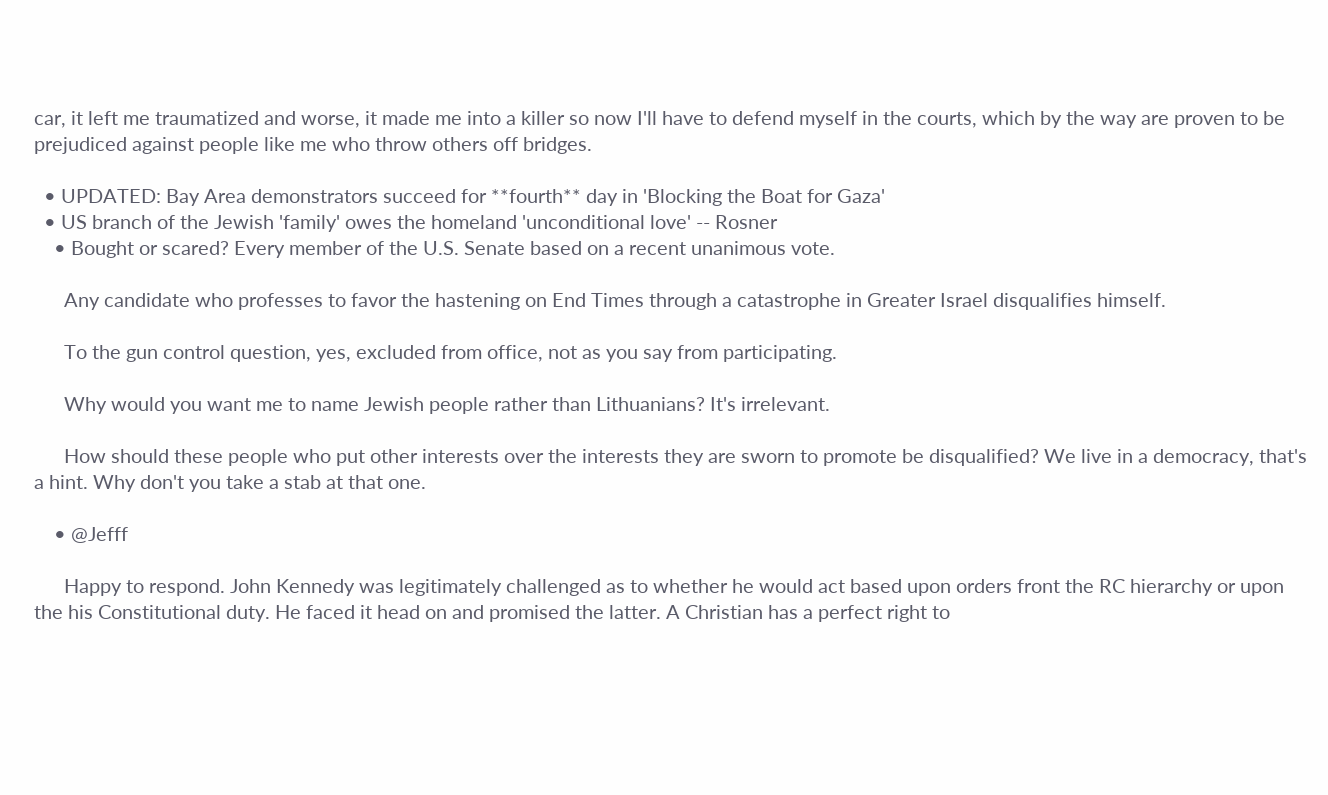car, it left me traumatized and worse, it made me into a killer so now I'll have to defend myself in the courts, which by the way are proven to be prejudiced against people like me who throw others off bridges.

  • UPDATED: Bay Area demonstrators succeed for **fourth** day in 'Blocking the Boat for Gaza'
  • US branch of the Jewish 'family' owes the homeland 'unconditional love' -- Rosner
    • Bought or scared? Every member of the U.S. Senate based on a recent unanimous vote.

      Any candidate who professes to favor the hastening on End Times through a catastrophe in Greater Israel disqualifies himself.

      To the gun control question, yes, excluded from office, not as you say from participating.

      Why would you want me to name Jewish people rather than Lithuanians? It's irrelevant.

      How should these people who put other interests over the interests they are sworn to promote be disqualified? We live in a democracy, that's a hint. Why don't you take a stab at that one.

    • @Jefff

      Happy to respond. John Kennedy was legitimately challenged as to whether he would act based upon orders front the RC hierarchy or upon the his Constitutional duty. He faced it head on and promised the latter. A Christian has a perfect right to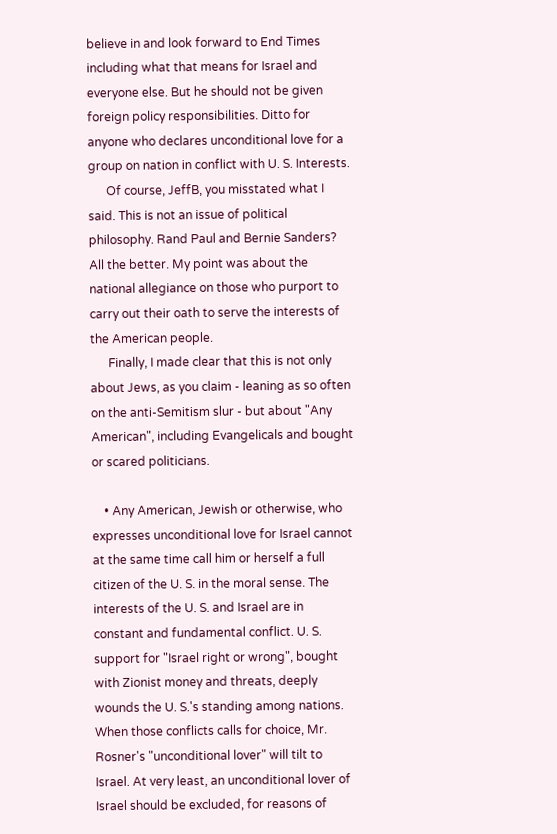believe in and look forward to End Times including what that means for Israel and everyone else. But he should not be given foreign policy responsibilities. Ditto for anyone who declares unconditional love for a group on nation in conflict with U. S. Interests.
      Of course, JeffB, you misstated what I said. This is not an issue of political philosophy. Rand Paul and Bernie Sanders? All the better. My point was about the national allegiance on those who purport to carry out their oath to serve the interests of the American people.
      Finally, I made clear that this is not only about Jews, as you claim - leaning as so often on the anti-Semitism slur - but about "Any American", including Evangelicals and bought or scared politicians.

    • Any American, Jewish or otherwise, who expresses unconditional love for Israel cannot at the same time call him or herself a full citizen of the U. S. in the moral sense. The interests of the U. S. and Israel are in constant and fundamental conflict. U. S. support for "Israel right or wrong", bought with Zionist money and threats, deeply wounds the U. S.'s standing among nations. When those conflicts calls for choice, Mr. Rosner's "unconditional lover" will tilt to Israel. At very least, an unconditional lover of Israel should be excluded, for reasons of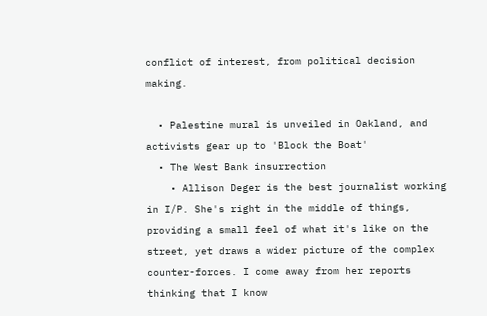conflict of interest, from political decision making.

  • Palestine mural is unveiled in Oakland, and activists gear up to 'Block the Boat'
  • The West Bank insurrection
    • Allison Deger is the best journalist working in I/P. She's right in the middle of things, providing a small feel of what it's like on the street, yet draws a wider picture of the complex counter-forces. I come away from her reports thinking that I know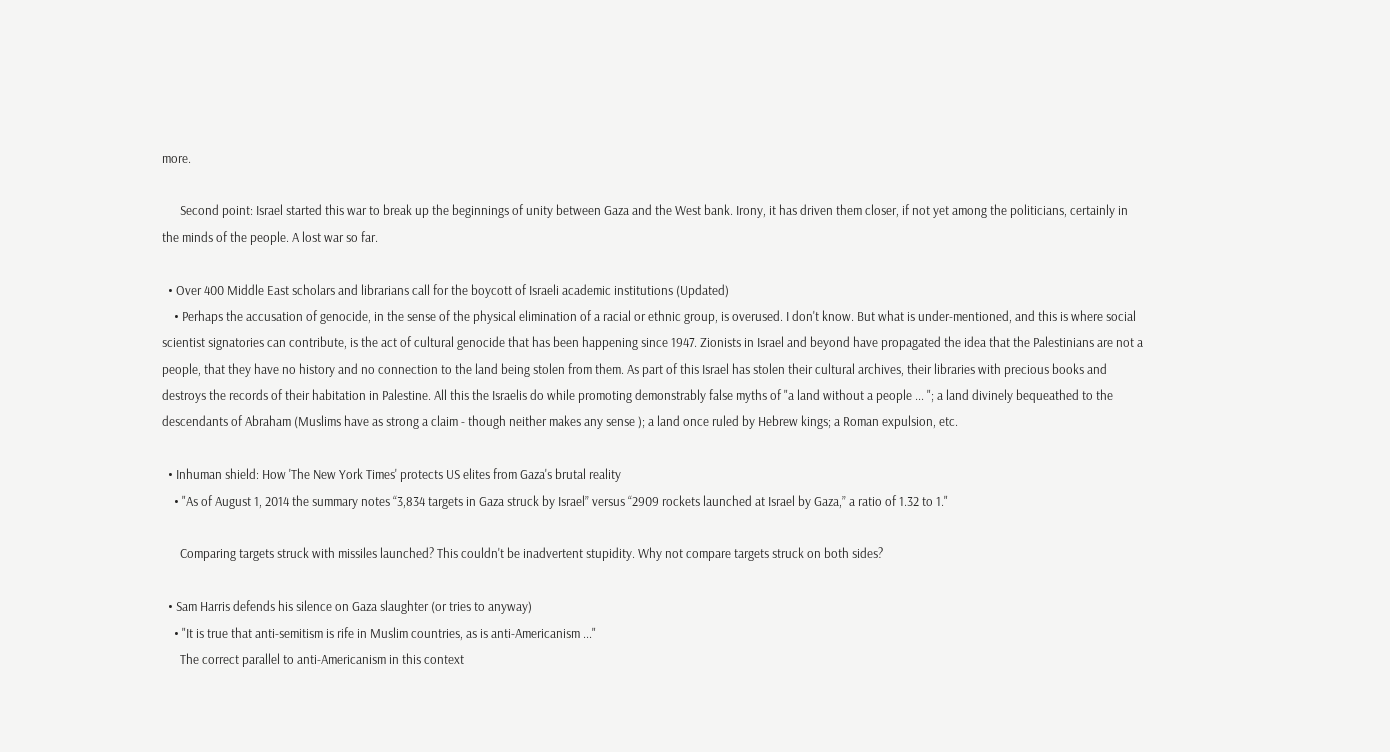more.

      Second point: Israel started this war to break up the beginnings of unity between Gaza and the West bank. Irony, it has driven them closer, if not yet among the politicians, certainly in the minds of the people. A lost war so far.

  • Over 400 Middle East scholars and librarians call for the boycott of Israeli academic institutions (Updated)
    • Perhaps the accusation of genocide, in the sense of the physical elimination of a racial or ethnic group, is overused. I don't know. But what is under-mentioned, and this is where social scientist signatories can contribute, is the act of cultural genocide that has been happening since 1947. Zionists in Israel and beyond have propagated the idea that the Palestinians are not a people, that they have no history and no connection to the land being stolen from them. As part of this Israel has stolen their cultural archives, their libraries with precious books and destroys the records of their habitation in Palestine. All this the Israelis do while promoting demonstrably false myths of "a land without a people ... "; a land divinely bequeathed to the descendants of Abraham (Muslims have as strong a claim - though neither makes any sense ); a land once ruled by Hebrew kings; a Roman expulsion, etc.

  • Inhuman shield: How 'The New York Times' protects US elites from Gaza's brutal reality
    • "As of August 1, 2014 the summary notes “3,834 targets in Gaza struck by Israel” versus “2909 rockets launched at Israel by Gaza,” a ratio of 1.32 to 1."

      Comparing targets struck with missiles launched? This couldn't be inadvertent stupidity. Why not compare targets struck on both sides?

  • Sam Harris defends his silence on Gaza slaughter (or tries to anyway)
    • "It is true that anti-semitism is rife in Muslim countries, as is anti-Americanism ..."
      The correct parallel to anti-Americanism in this context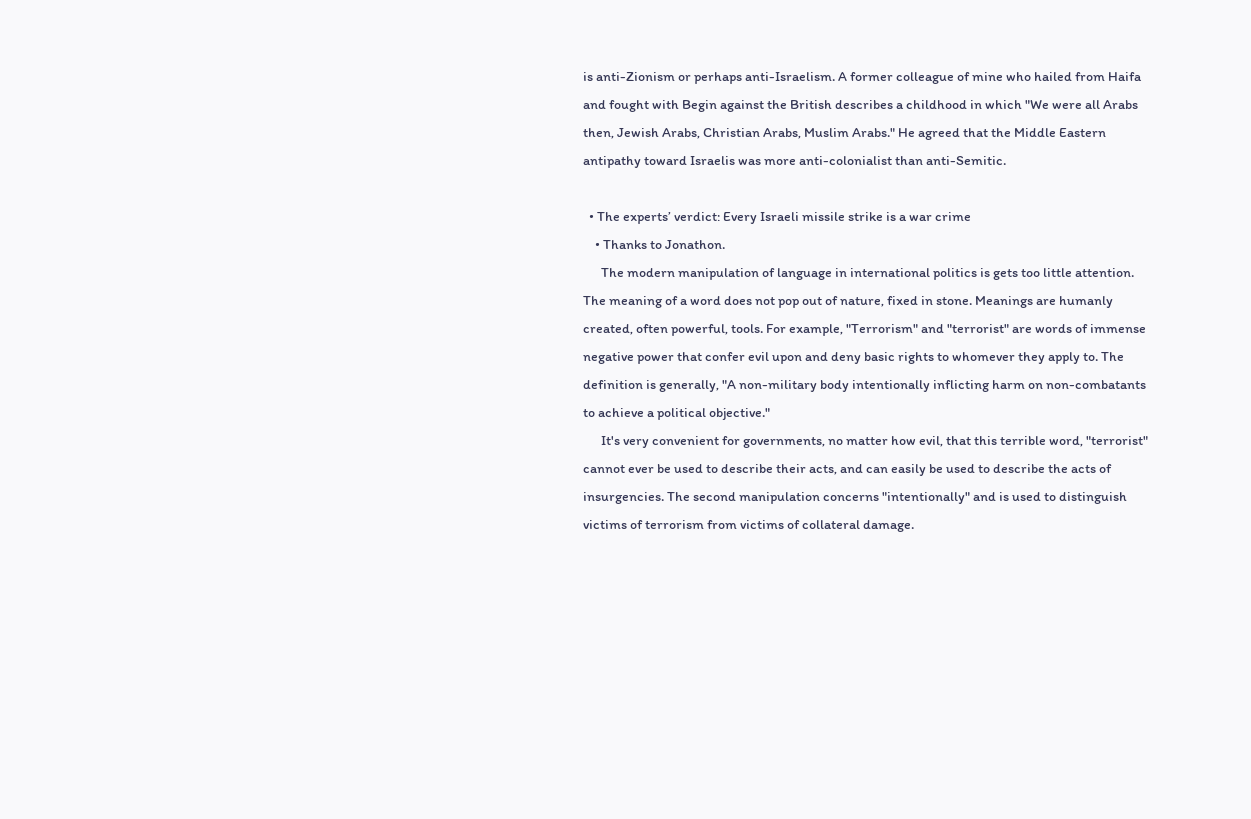is anti-Zionism or perhaps anti-Israelism. A former colleague of mine who hailed from Haifa and fought with Begin against the British describes a childhood in which "We were all Arabs then, Jewish Arabs, Christian Arabs, Muslim Arabs." He agreed that the Middle Eastern antipathy toward Israelis was more anti-colonialist than anti-Semitic.

  • The experts’ verdict: Every Israeli missile strike is a war crime
    • Thanks to Jonathon.
      The modern manipulation of language in international politics is gets too little attention. The meaning of a word does not pop out of nature, fixed in stone. Meanings are humanly created, often powerful, tools. For example, "Terrorism" and "terrorist" are words of immense negative power that confer evil upon and deny basic rights to whomever they apply to. The definition is generally, "A non-military body intentionally inflicting harm on non-combatants to achieve a political objective."
      It's very convenient for governments, no matter how evil, that this terrible word, "terrorist" cannot ever be used to describe their acts, and can easily be used to describe the acts of insurgencies. The second manipulation concerns "intentionally" and is used to distinguish victims of terrorism from victims of collateral damage.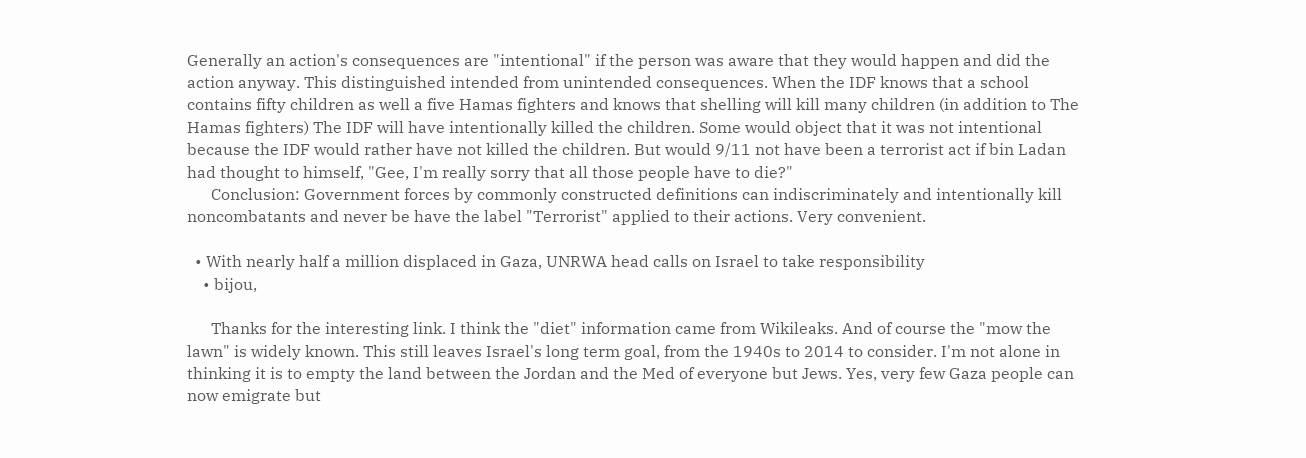Generally an action's consequences are "intentional" if the person was aware that they would happen and did the action anyway. This distinguished intended from unintended consequences. When the IDF knows that a school contains fifty children as well a five Hamas fighters and knows that shelling will kill many children (in addition to The Hamas fighters) The IDF will have intentionally killed the children. Some would object that it was not intentional because the IDF would rather have not killed the children. But would 9/11 not have been a terrorist act if bin Ladan had thought to himself, "Gee, I'm really sorry that all those people have to die?"
      Conclusion: Government forces by commonly constructed definitions can indiscriminately and intentionally kill noncombatants and never be have the label "Terrorist" applied to their actions. Very convenient.

  • With nearly half a million displaced in Gaza, UNRWA head calls on Israel to take responsibility
    • bijou,

      Thanks for the interesting link. I think the "diet" information came from Wikileaks. And of course the "mow the lawn" is widely known. This still leaves Israel's long term goal, from the 1940s to 2014 to consider. I'm not alone in thinking it is to empty the land between the Jordan and the Med of everyone but Jews. Yes, very few Gaza people can now emigrate but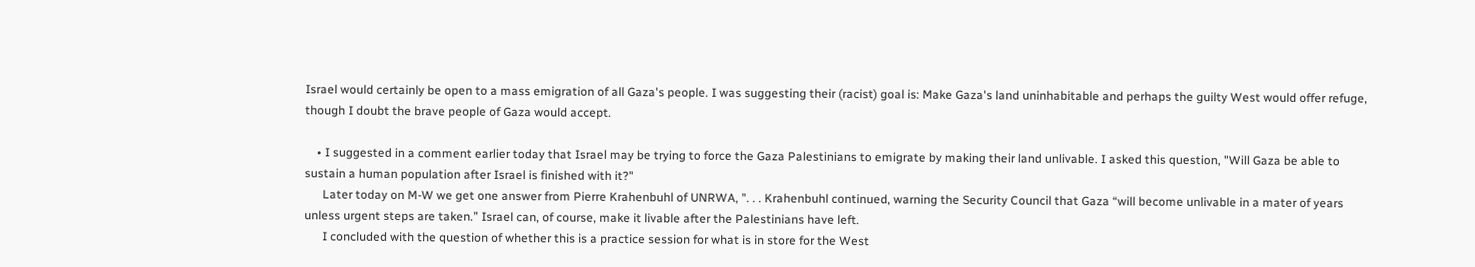Israel would certainly be open to a mass emigration of all Gaza's people. I was suggesting their (racist) goal is: Make Gaza's land uninhabitable and perhaps the guilty West would offer refuge, though I doubt the brave people of Gaza would accept.

    • I suggested in a comment earlier today that Israel may be trying to force the Gaza Palestinians to emigrate by making their land unlivable. I asked this question, "Will Gaza be able to sustain a human population after Israel is finished with it?"
      Later today on M-W we get one answer from Pierre Krahenbuhl of UNRWA, ". . . Krahenbuhl continued, warning the Security Council that Gaza “will become unlivable in a mater of years unless urgent steps are taken.” Israel can, of course, make it livable after the Palestinians have left.
      I concluded with the question of whether this is a practice session for what is in store for the West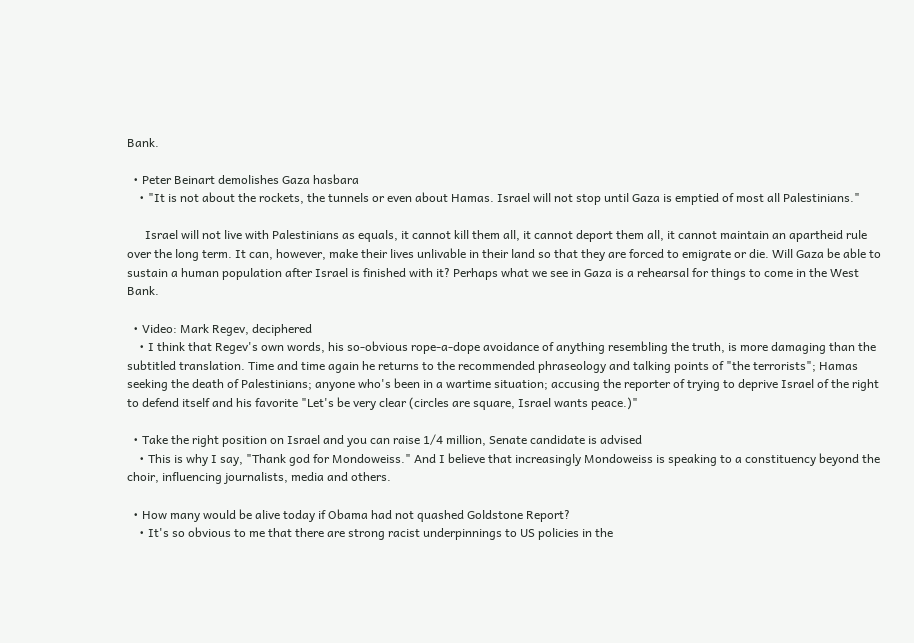Bank.

  • Peter Beinart demolishes Gaza hasbara
    • "It is not about the rockets, the tunnels or even about Hamas. Israel will not stop until Gaza is emptied of most all Palestinians."

      Israel will not live with Palestinians as equals, it cannot kill them all, it cannot deport them all, it cannot maintain an apartheid rule over the long term. It can, however, make their lives unlivable in their land so that they are forced to emigrate or die. Will Gaza be able to sustain a human population after Israel is finished with it? Perhaps what we see in Gaza is a rehearsal for things to come in the West Bank.

  • Video: Mark Regev, deciphered
    • I think that Regev's own words, his so-obvious rope-a-dope avoidance of anything resembling the truth, is more damaging than the subtitled translation. Time and time again he returns to the recommended phraseology and talking points of "the terrorists"; Hamas seeking the death of Palestinians; anyone who's been in a wartime situation; accusing the reporter of trying to deprive Israel of the right to defend itself and his favorite "Let's be very clear (circles are square, Israel wants peace.)"

  • Take the right position on Israel and you can raise 1/4 million, Senate candidate is advised
    • This is why I say, "Thank god for Mondoweiss." And I believe that increasingly Mondoweiss is speaking to a constituency beyond the choir, influencing journalists, media and others.

  • How many would be alive today if Obama had not quashed Goldstone Report?
    • It's so obvious to me that there are strong racist underpinnings to US policies in the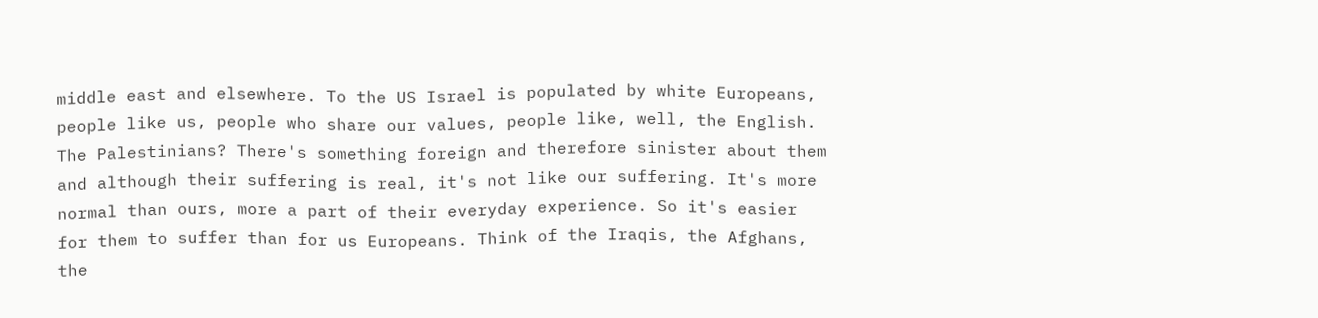middle east and elsewhere. To the US Israel is populated by white Europeans, people like us, people who share our values, people like, well, the English. The Palestinians? There's something foreign and therefore sinister about them and although their suffering is real, it's not like our suffering. It's more normal than ours, more a part of their everyday experience. So it's easier for them to suffer than for us Europeans. Think of the Iraqis, the Afghans, the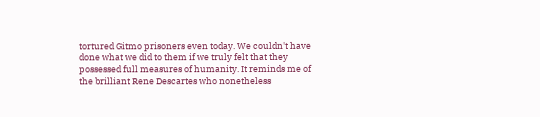tortured Gitmo prisoners even today. We couldn't have done what we did to them if we truly felt that they possessed full measures of humanity. It reminds me of the brilliant Rene Descartes who nonetheless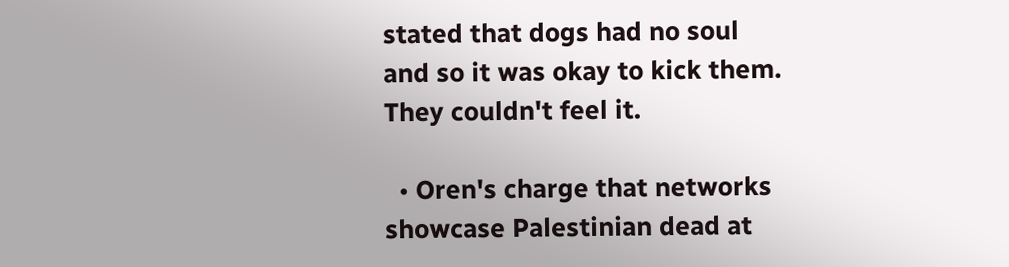stated that dogs had no soul and so it was okay to kick them. They couldn't feel it.

  • Oren's charge that networks showcase Palestinian dead at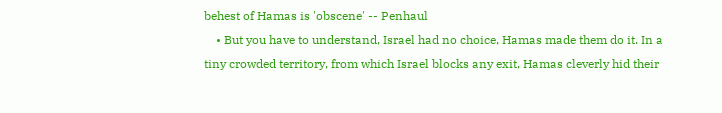behest of Hamas is 'obscene' -- Penhaul
    • But you have to understand, Israel had no choice, Hamas made them do it. In a tiny crowded territory, from which Israel blocks any exit, Hamas cleverly hid their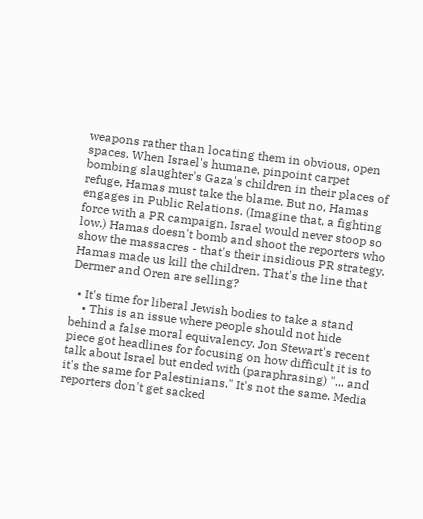weapons rather than locating them in obvious, open spaces. When Israel's humane, pinpoint carpet bombing slaughter's Gaza's children in their places of refuge, Hamas must take the blame. But no, Hamas engages in Public Relations. (Imagine that, a fighting force with a PR campaign. Israel would never stoop so low.) Hamas doesn't bomb and shoot the reporters who show the massacres - that's their insidious PR strategy. Hamas made us kill the children. That's the line that Dermer and Oren are selling?

  • It's time for liberal Jewish bodies to take a stand
    • This is an issue where people should not hide behind a false moral equivalency. Jon Stewart's recent piece got headlines for focusing on how difficult it is to talk about Israel but ended with (paraphrasing) "... and it's the same for Palestinians." It's not the same. Media reporters don't get sacked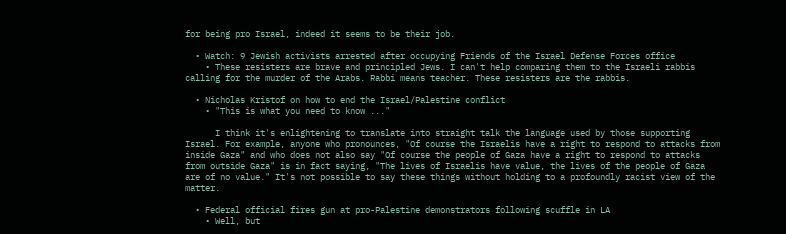for being pro Israel, indeed it seems to be their job.

  • Watch: 9 Jewish activists arrested after occupying Friends of the Israel Defense Forces office
    • These resisters are brave and principled Jews. I can't help comparing them to the Israeli rabbis calling for the murder of the Arabs. Rabbi means teacher. These resisters are the rabbis.

  • Nicholas Kristof on how to end the Israel/Palestine conflict
    • "This is what you need to know ..."

      I think it's enlightening to translate into straight talk the language used by those supporting Israel. For example, anyone who pronounces, "Of course the Israelis have a right to respond to attacks from inside Gaza" and who does not also say "Of course the people of Gaza have a right to respond to attacks from outside Gaza" is in fact saying, "The lives of Israelis have value, the lives of the people of Gaza are of no value." It's not possible to say these things without holding to a profoundly racist view of the matter.

  • Federal official fires gun at pro-Palestine demonstrators following scuffle in LA
    • Well, but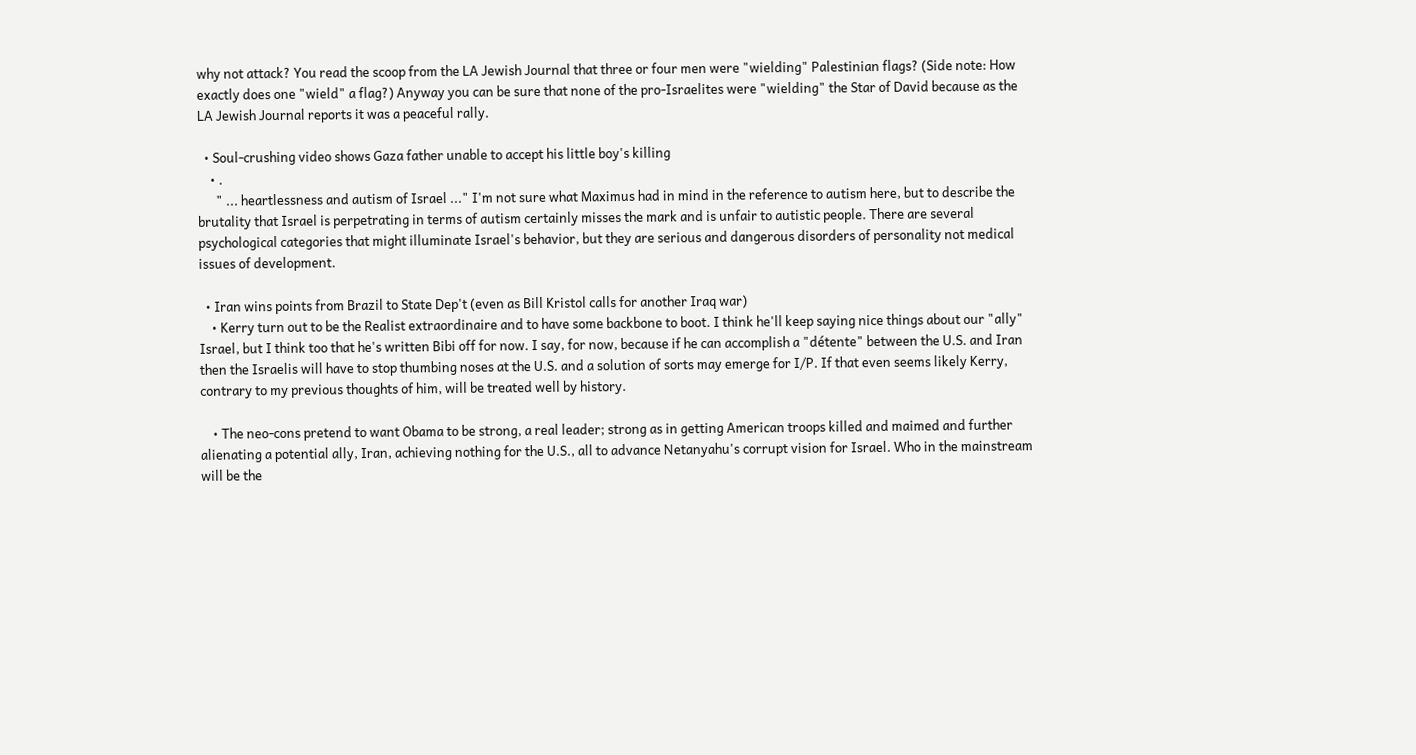why not attack? You read the scoop from the LA Jewish Journal that three or four men were "wielding" Palestinian flags? (Side note: How exactly does one "wield" a flag?) Anyway you can be sure that none of the pro-Israelites were "wielding" the Star of David because as the LA Jewish Journal reports it was a peaceful rally.

  • Soul-crushing video shows Gaza father unable to accept his little boy's killing
    • .
      " ... heartlessness and autism of Israel ..." I'm not sure what Maximus had in mind in the reference to autism here, but to describe the brutality that Israel is perpetrating in terms of autism certainly misses the mark and is unfair to autistic people. There are several psychological categories that might illuminate Israel's behavior, but they are serious and dangerous disorders of personality not medical issues of development.

  • Iran wins points from Brazil to State Dep't (even as Bill Kristol calls for another Iraq war)
    • Kerry turn out to be the Realist extraordinaire and to have some backbone to boot. I think he'll keep saying nice things about our "ally" Israel, but I think too that he's written Bibi off for now. I say, for now, because if he can accomplish a "détente" between the U.S. and Iran then the Israelis will have to stop thumbing noses at the U.S. and a solution of sorts may emerge for I/P. If that even seems likely Kerry, contrary to my previous thoughts of him, will be treated well by history.

    • The neo-cons pretend to want Obama to be strong, a real leader; strong as in getting American troops killed and maimed and further alienating a potential ally, Iran, achieving nothing for the U.S., all to advance Netanyahu's corrupt vision for Israel. Who in the mainstream will be the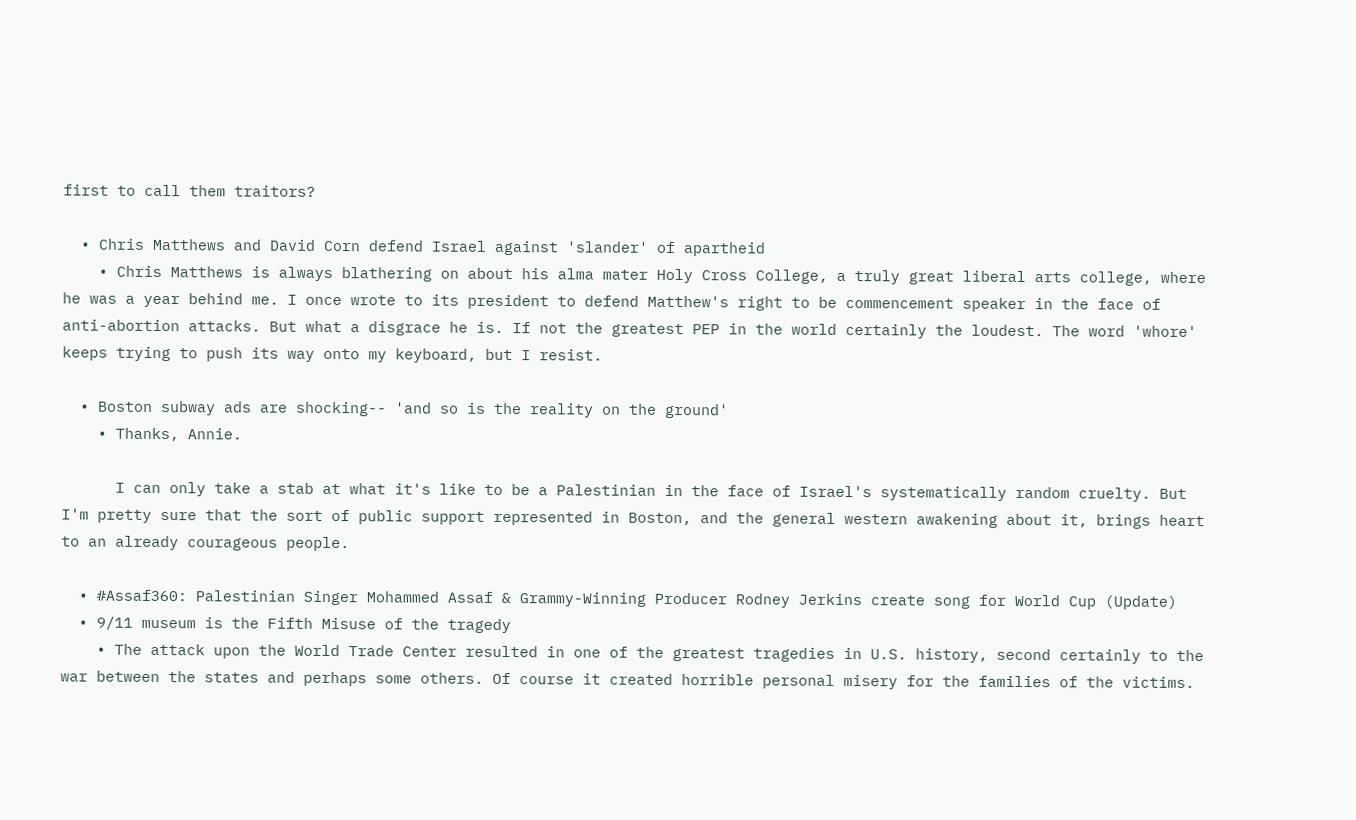first to call them traitors?

  • Chris Matthews and David Corn defend Israel against 'slander' of apartheid
    • Chris Matthews is always blathering on about his alma mater Holy Cross College, a truly great liberal arts college, where he was a year behind me. I once wrote to its president to defend Matthew's right to be commencement speaker in the face of anti-abortion attacks. But what a disgrace he is. If not the greatest PEP in the world certainly the loudest. The word 'whore' keeps trying to push its way onto my keyboard, but I resist.

  • Boston subway ads are shocking-- 'and so is the reality on the ground'
    • Thanks, Annie.

      I can only take a stab at what it's like to be a Palestinian in the face of Israel's systematically random cruelty. But I'm pretty sure that the sort of public support represented in Boston, and the general western awakening about it, brings heart to an already courageous people.

  • #Assaf360: Palestinian Singer Mohammed Assaf & Grammy-Winning Producer Rodney Jerkins create song for World Cup (Update)
  • 9/11 museum is the Fifth Misuse of the tragedy
    • The attack upon the World Trade Center resulted in one of the greatest tragedies in U.S. history, second certainly to the war between the states and perhaps some others. Of course it created horrible personal misery for the families of the victims.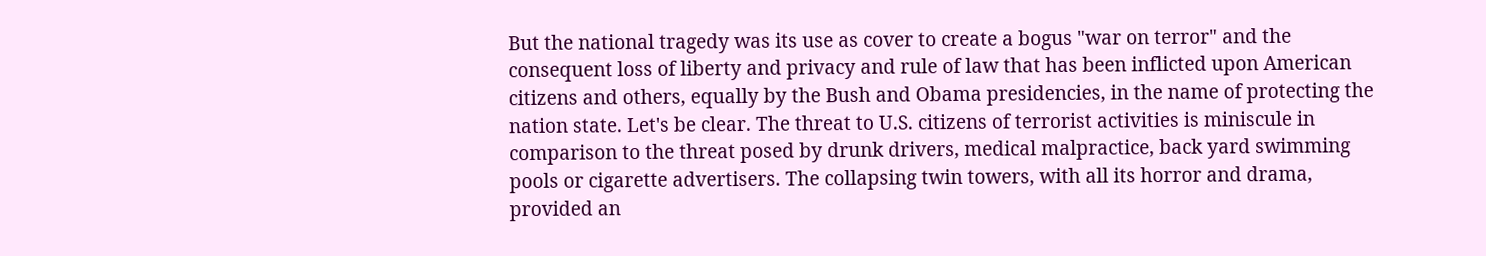But the national tragedy was its use as cover to create a bogus "war on terror" and the consequent loss of liberty and privacy and rule of law that has been inflicted upon American citizens and others, equally by the Bush and Obama presidencies, in the name of protecting the nation state. Let's be clear. The threat to U.S. citizens of terrorist activities is miniscule in comparison to the threat posed by drunk drivers, medical malpractice, back yard swimming pools or cigarette advertisers. The collapsing twin towers, with all its horror and drama, provided an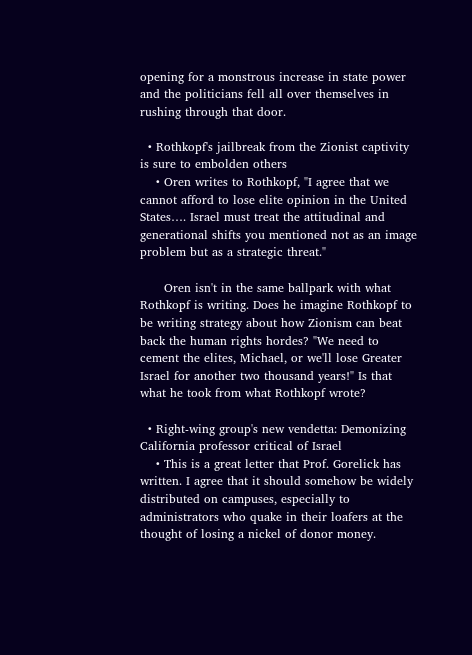opening for a monstrous increase in state power and the politicians fell all over themselves in rushing through that door.

  • Rothkopf's jailbreak from the Zionist captivity is sure to embolden others
    • Oren writes to Rothkopf, "I agree that we cannot afford to lose elite opinion in the United States…. Israel must treat the attitudinal and generational shifts you mentioned not as an image problem but as a strategic threat."

      Oren isn't in the same ballpark with what Rothkopf is writing. Does he imagine Rothkopf to be writing strategy about how Zionism can beat back the human rights hordes? "We need to cement the elites, Michael, or we'll lose Greater Israel for another two thousand years!" Is that what he took from what Rothkopf wrote?

  • Right-wing group's new vendetta: Demonizing California professor critical of Israel
    • This is a great letter that Prof. Gorelick has written. I agree that it should somehow be widely distributed on campuses, especially to administrators who quake in their loafers at the thought of losing a nickel of donor money.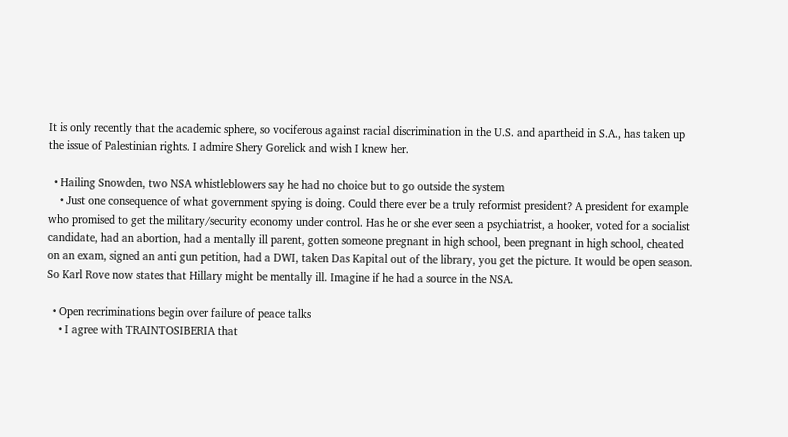It is only recently that the academic sphere, so vociferous against racial discrimination in the U.S. and apartheid in S.A., has taken up the issue of Palestinian rights. I admire Shery Gorelick and wish I knew her.

  • Hailing Snowden, two NSA whistleblowers say he had no choice but to go outside the system
    • Just one consequence of what government spying is doing. Could there ever be a truly reformist president? A president for example who promised to get the military/security economy under control. Has he or she ever seen a psychiatrist, a hooker, voted for a socialist candidate, had an abortion, had a mentally ill parent, gotten someone pregnant in high school, been pregnant in high school, cheated on an exam, signed an anti gun petition, had a DWI, taken Das Kapital out of the library, you get the picture. It would be open season. So Karl Rove now states that Hillary might be mentally ill. Imagine if he had a source in the NSA.

  • Open recriminations begin over failure of peace talks
    • I agree with TRAINTOSIBERIA that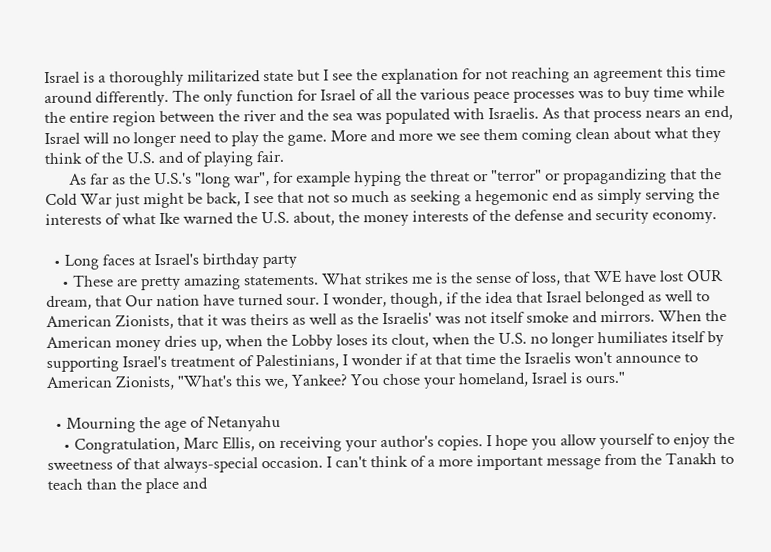Israel is a thoroughly militarized state but I see the explanation for not reaching an agreement this time around differently. The only function for Israel of all the various peace processes was to buy time while the entire region between the river and the sea was populated with Israelis. As that process nears an end, Israel will no longer need to play the game. More and more we see them coming clean about what they think of the U.S. and of playing fair.
      As far as the U.S.'s "long war", for example hyping the threat or "terror" or propagandizing that the Cold War just might be back, I see that not so much as seeking a hegemonic end as simply serving the interests of what Ike warned the U.S. about, the money interests of the defense and security economy.

  • Long faces at Israel's birthday party
    • These are pretty amazing statements. What strikes me is the sense of loss, that WE have lost OUR dream, that Our nation have turned sour. I wonder, though, if the idea that Israel belonged as well to American Zionists, that it was theirs as well as the Israelis' was not itself smoke and mirrors. When the American money dries up, when the Lobby loses its clout, when the U.S. no longer humiliates itself by supporting Israel's treatment of Palestinians, I wonder if at that time the Israelis won't announce to American Zionists, "What's this we, Yankee? You chose your homeland, Israel is ours."

  • Mourning the age of Netanyahu
    • Congratulation, Marc Ellis, on receiving your author's copies. I hope you allow yourself to enjoy the sweetness of that always-special occasion. I can't think of a more important message from the Tanakh to teach than the place and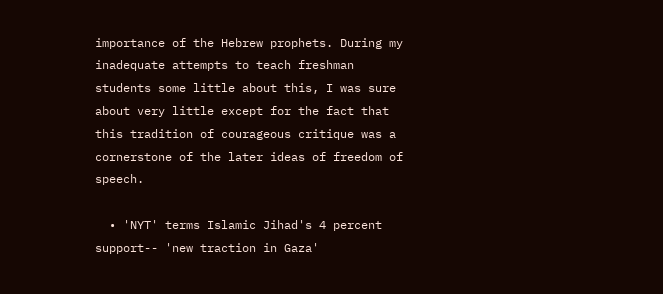importance of the Hebrew prophets. During my inadequate attempts to teach freshman students some little about this, I was sure about very little except for the fact that this tradition of courageous critique was a cornerstone of the later ideas of freedom of speech.

  • 'NYT' terms Islamic Jihad's 4 percent support-- 'new traction in Gaza'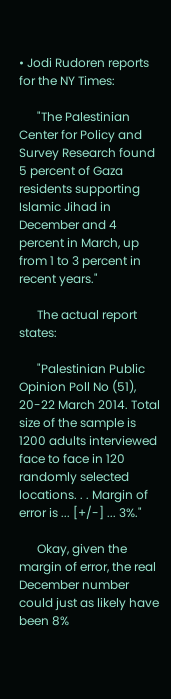• Jodi Rudoren reports for the NY Times:

      "The Palestinian Center for Policy and Survey Research found 5 percent of Gaza residents supporting Islamic Jihad in December and 4 percent in March, up from 1 to 3 percent in recent years."

      The actual report states:

      "Palestinian Public Opinion Poll No (51), 20-22 March 2014. Total size of the sample is 1200 adults interviewed face to face in 120 randomly selected locations. . . Margin of error is ... [+/-] ... 3%."

      Okay, given the margin of error, the real December number could just as likely have been 8%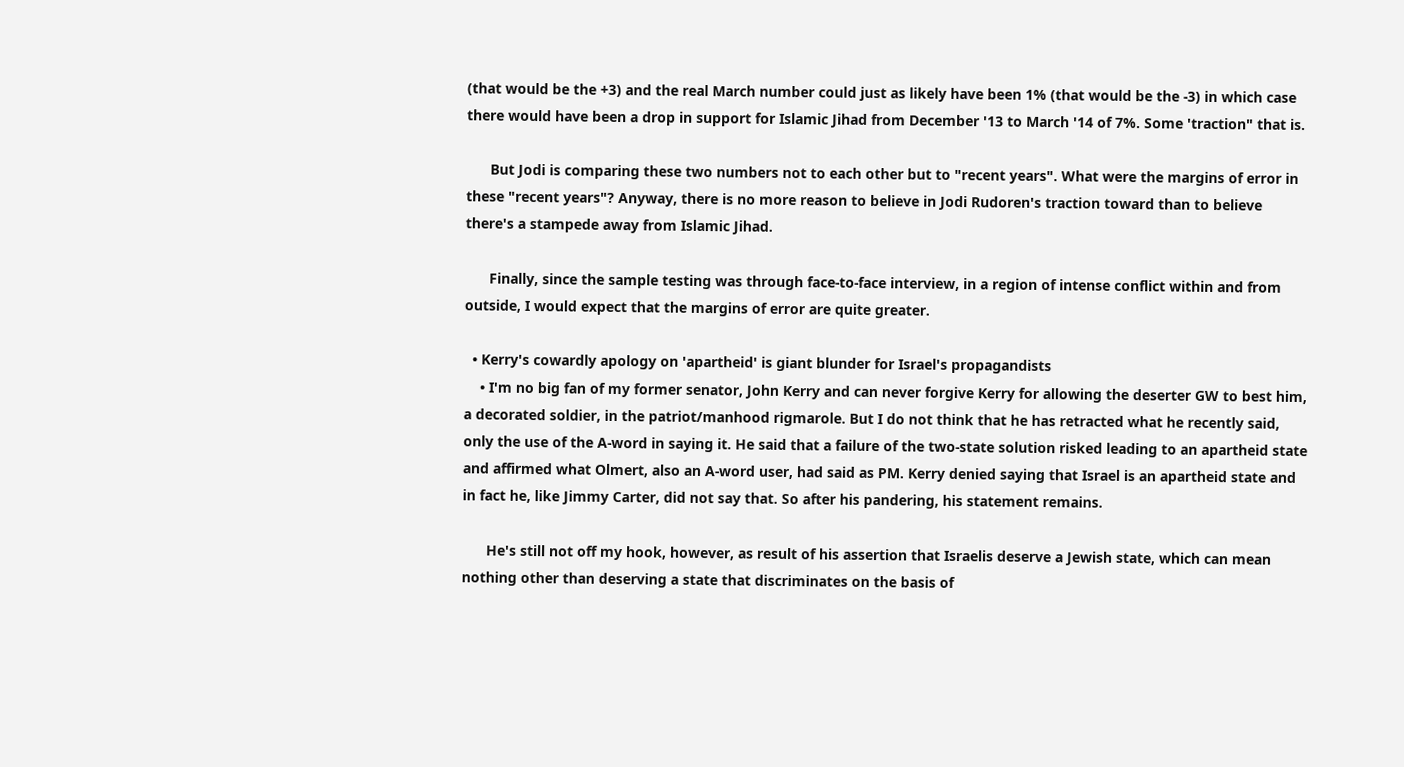(that would be the +3) and the real March number could just as likely have been 1% (that would be the -3) in which case there would have been a drop in support for Islamic Jihad from December '13 to March '14 of 7%. Some 'traction" that is.

      But Jodi is comparing these two numbers not to each other but to "recent years". What were the margins of error in these "recent years"? Anyway, there is no more reason to believe in Jodi Rudoren's traction toward than to believe there's a stampede away from Islamic Jihad.

      Finally, since the sample testing was through face-to-face interview, in a region of intense conflict within and from outside, I would expect that the margins of error are quite greater.

  • Kerry's cowardly apology on 'apartheid' is giant blunder for Israel's propagandists
    • I'm no big fan of my former senator, John Kerry and can never forgive Kerry for allowing the deserter GW to best him, a decorated soldier, in the patriot/manhood rigmarole. But I do not think that he has retracted what he recently said, only the use of the A-word in saying it. He said that a failure of the two-state solution risked leading to an apartheid state and affirmed what Olmert, also an A-word user, had said as PM. Kerry denied saying that Israel is an apartheid state and in fact he, like Jimmy Carter, did not say that. So after his pandering, his statement remains.

      He's still not off my hook, however, as result of his assertion that Israelis deserve a Jewish state, which can mean nothing other than deserving a state that discriminates on the basis of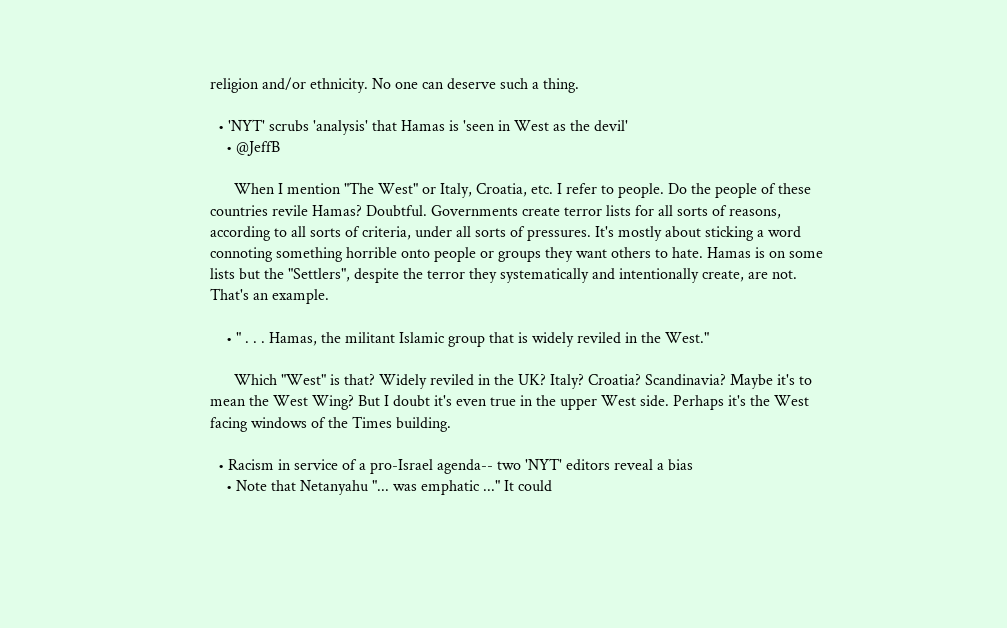religion and/or ethnicity. No one can deserve such a thing.

  • 'NYT' scrubs 'analysis' that Hamas is 'seen in West as the devil'
    • @JeffB

      When I mention "The West" or Italy, Croatia, etc. I refer to people. Do the people of these countries revile Hamas? Doubtful. Governments create terror lists for all sorts of reasons, according to all sorts of criteria, under all sorts of pressures. It's mostly about sticking a word connoting something horrible onto people or groups they want others to hate. Hamas is on some lists but the "Settlers", despite the terror they systematically and intentionally create, are not. That's an example.

    • " . . . Hamas, the militant Islamic group that is widely reviled in the West."

      Which "West" is that? Widely reviled in the UK? Italy? Croatia? Scandinavia? Maybe it's to mean the West Wing? But I doubt it's even true in the upper West side. Perhaps it's the West facing windows of the Times building.

  • Racism in service of a pro-Israel agenda-- two 'NYT' editors reveal a bias
    • Note that Netanyahu "... was emphatic ..." It could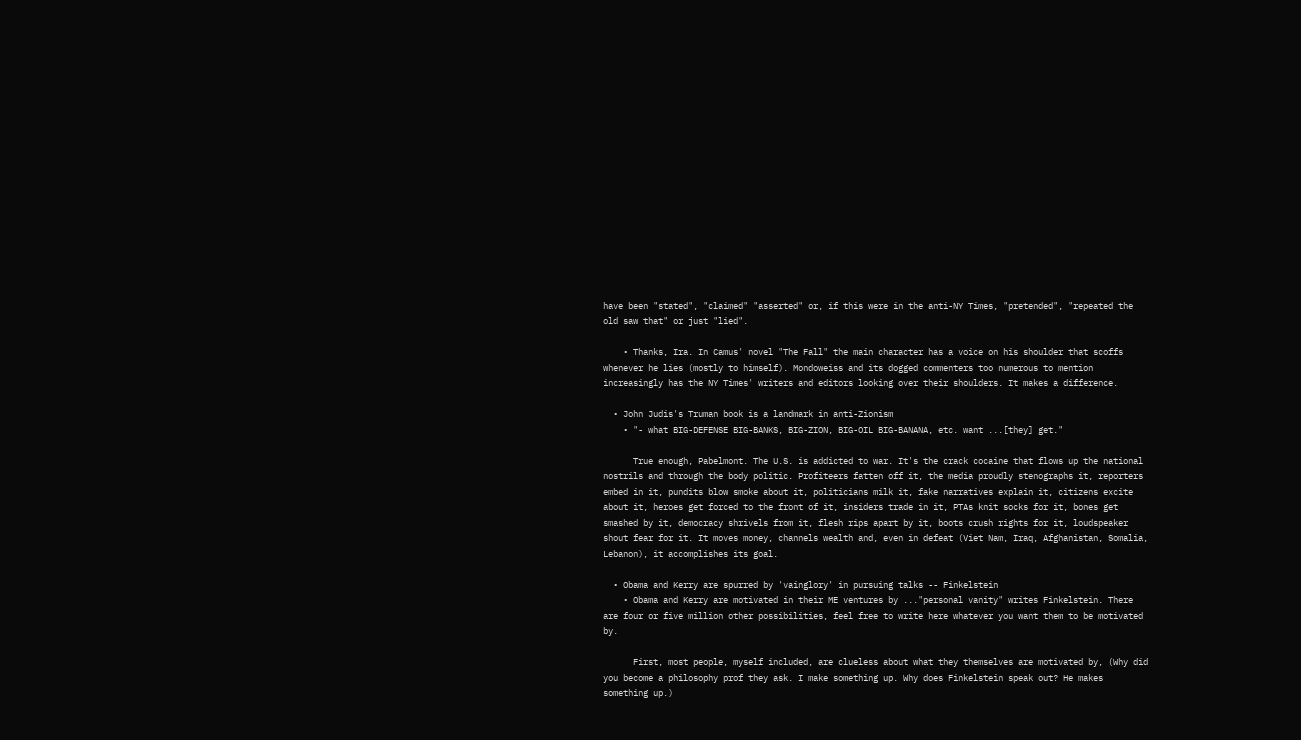have been "stated", "claimed" "asserted" or, if this were in the anti-NY Times, "pretended", "repeated the old saw that" or just "lied".

    • Thanks, Ira. In Camus' novel "The Fall" the main character has a voice on his shoulder that scoffs whenever he lies (mostly to himself). Mondoweiss and its dogged commenters too numerous to mention increasingly has the NY Times' writers and editors looking over their shoulders. It makes a difference.

  • John Judis's Truman book is a landmark in anti-Zionism
    • "- what BIG-DEFENSE BIG-BANKS, BIG-ZION, BIG-OIL BIG-BANANA, etc. want ...[they] get."

      True enough, Pabelmont. The U.S. is addicted to war. It's the crack cocaine that flows up the national nostrils and through the body politic. Profiteers fatten off it, the media proudly stenographs it, reporters embed in it, pundits blow smoke about it, politicians milk it, fake narratives explain it, citizens excite about it, heroes get forced to the front of it, insiders trade in it, PTAs knit socks for it, bones get smashed by it, democracy shrivels from it, flesh rips apart by it, boots crush rights for it, loudspeaker shout fear for it. It moves money, channels wealth and, even in defeat (Viet Nam, Iraq, Afghanistan, Somalia, Lebanon), it accomplishes its goal.

  • Obama and Kerry are spurred by 'vainglory' in pursuing talks -- Finkelstein
    • Obama and Kerry are motivated in their ME ventures by ..."personal vanity" writes Finkelstein. There are four or five million other possibilities, feel free to write here whatever you want them to be motivated by.

      First, most people, myself included, are clueless about what they themselves are motivated by, (Why did you become a philosophy prof they ask. I make something up. Why does Finkelstein speak out? He makes something up.)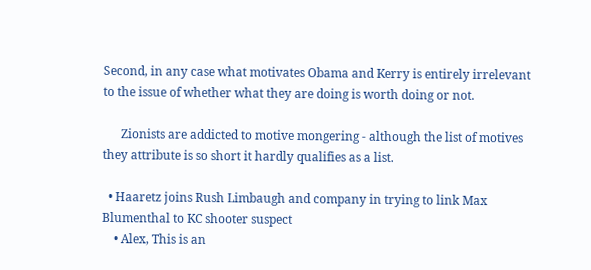Second, in any case what motivates Obama and Kerry is entirely irrelevant to the issue of whether what they are doing is worth doing or not.

      Zionists are addicted to motive mongering - although the list of motives they attribute is so short it hardly qualifies as a list.

  • Haaretz joins Rush Limbaugh and company in trying to link Max Blumenthal to KC shooter suspect
    • Alex, This is an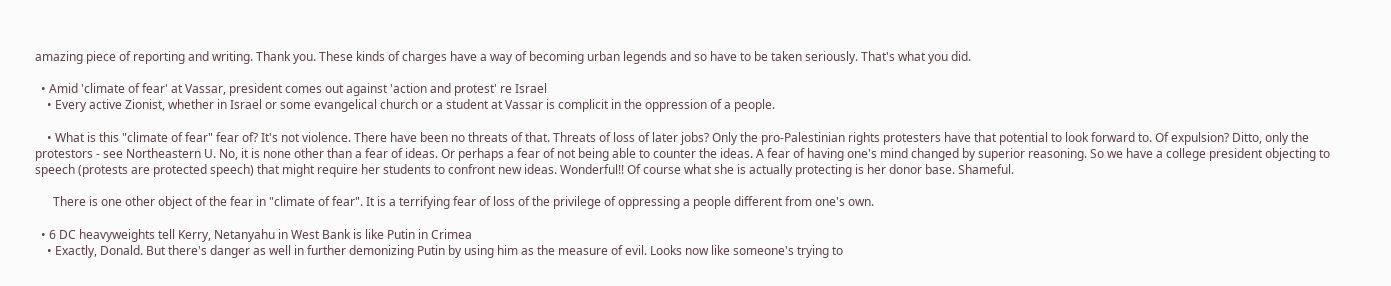amazing piece of reporting and writing. Thank you. These kinds of charges have a way of becoming urban legends and so have to be taken seriously. That's what you did.

  • Amid 'climate of fear' at Vassar, president comes out against 'action and protest' re Israel
    • Every active Zionist, whether in Israel or some evangelical church or a student at Vassar is complicit in the oppression of a people.

    • What is this "climate of fear" fear of? It's not violence. There have been no threats of that. Threats of loss of later jobs? Only the pro-Palestinian rights protesters have that potential to look forward to. Of expulsion? Ditto, only the protestors - see Northeastern U. No, it is none other than a fear of ideas. Or perhaps a fear of not being able to counter the ideas. A fear of having one's mind changed by superior reasoning. So we have a college president objecting to speech (protests are protected speech) that might require her students to confront new ideas. Wonderful!! Of course what she is actually protecting is her donor base. Shameful.

      There is one other object of the fear in "climate of fear". It is a terrifying fear of loss of the privilege of oppressing a people different from one's own.

  • 6 DC heavyweights tell Kerry, Netanyahu in West Bank is like Putin in Crimea
    • Exactly, Donald. But there's danger as well in further demonizing Putin by using him as the measure of evil. Looks now like someone's trying to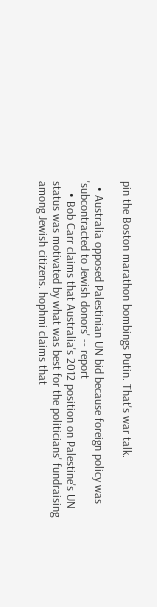pin the Boston marathon bombings Putin. That's war talk.

  • Australia opposed Palestinian UN bid because foreign policy was 'subcontracted to Jewish donors' -- report
    • Bob Carr claims that Australia's 2012 position on Palestine's UN status was motivated by what was best for the politicians' fundraising among Jewish citizens. hophmi claims that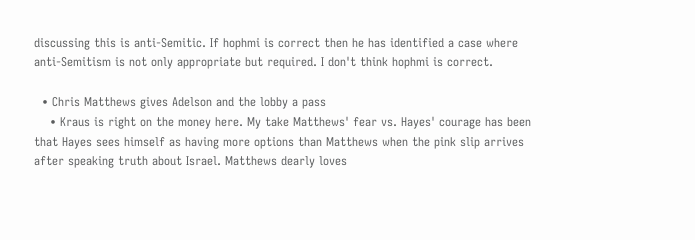discussing this is anti-Semitic. If hophmi is correct then he has identified a case where anti-Semitism is not only appropriate but required. I don't think hophmi is correct.

  • Chris Matthews gives Adelson and the lobby a pass
    • Kraus is right on the money here. My take Matthews' fear vs. Hayes' courage has been that Hayes sees himself as having more options than Matthews when the pink slip arrives after speaking truth about Israel. Matthews dearly loves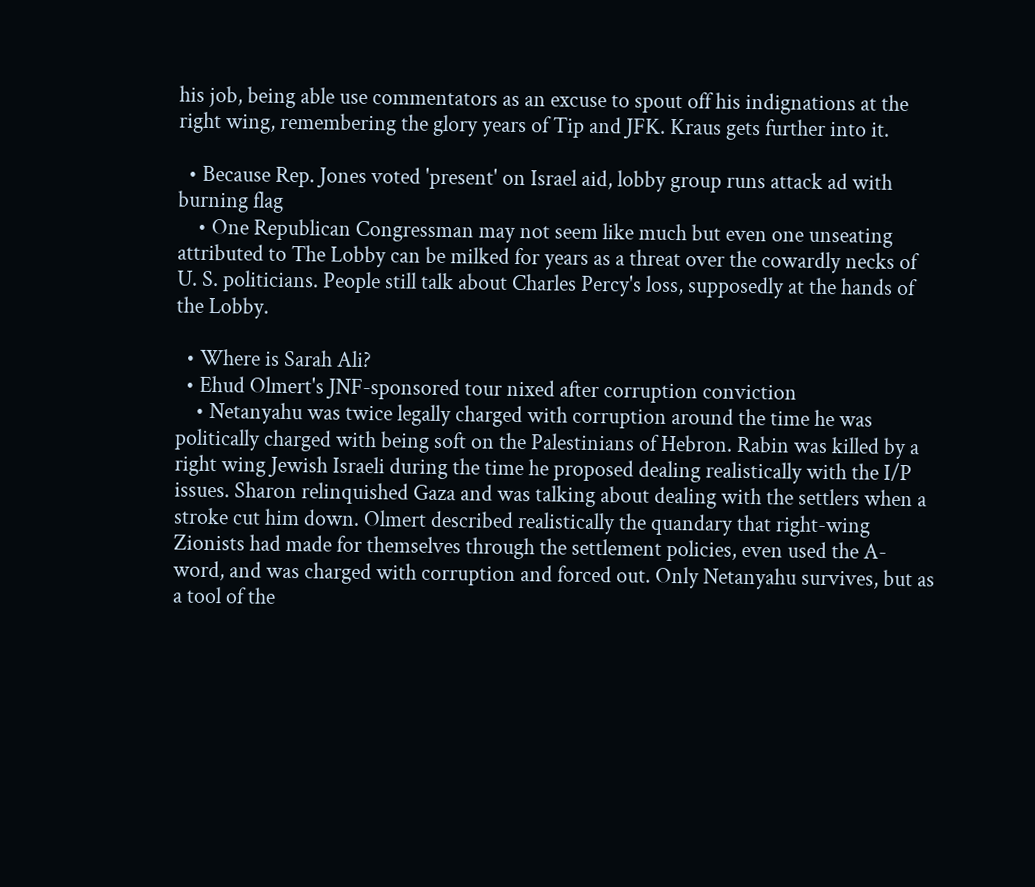his job, being able use commentators as an excuse to spout off his indignations at the right wing, remembering the glory years of Tip and JFK. Kraus gets further into it.

  • Because Rep. Jones voted 'present' on Israel aid, lobby group runs attack ad with burning flag
    • One Republican Congressman may not seem like much but even one unseating attributed to The Lobby can be milked for years as a threat over the cowardly necks of U. S. politicians. People still talk about Charles Percy's loss, supposedly at the hands of the Lobby.

  • Where is Sarah Ali?
  • Ehud Olmert's JNF-sponsored tour nixed after corruption conviction
    • Netanyahu was twice legally charged with corruption around the time he was politically charged with being soft on the Palestinians of Hebron. Rabin was killed by a right wing Jewish Israeli during the time he proposed dealing realistically with the I/P issues. Sharon relinquished Gaza and was talking about dealing with the settlers when a stroke cut him down. Olmert described realistically the quandary that right-wing Zionists had made for themselves through the settlement policies, even used the A-word, and was charged with corruption and forced out. Only Netanyahu survives, but as a tool of the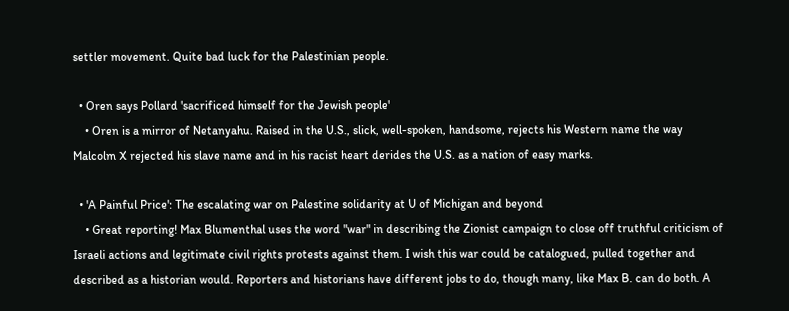settler movement. Quite bad luck for the Palestinian people.

  • Oren says Pollard 'sacrificed himself for the Jewish people'
    • Oren is a mirror of Netanyahu. Raised in the U.S., slick, well-spoken, handsome, rejects his Western name the way Malcolm X rejected his slave name and in his racist heart derides the U.S. as a nation of easy marks.

  • 'A Painful Price': The escalating war on Palestine solidarity at U of Michigan and beyond
    • Great reporting! Max Blumenthal uses the word "war" in describing the Zionist campaign to close off truthful criticism of Israeli actions and legitimate civil rights protests against them. I wish this war could be catalogued, pulled together and described as a historian would. Reporters and historians have different jobs to do, though many, like Max B. can do both. A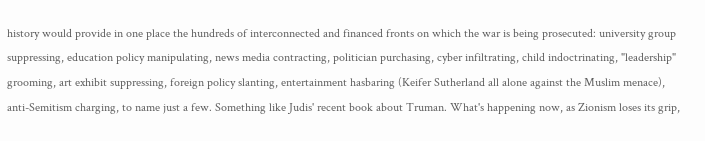history would provide in one place the hundreds of interconnected and financed fronts on which the war is being prosecuted: university group suppressing, education policy manipulating, news media contracting, politician purchasing, cyber infiltrating, child indoctrinating, "leadership" grooming, art exhibit suppressing, foreign policy slanting, entertainment hasbaring (Keifer Sutherland all alone against the Muslim menace), anti-Semitism charging, to name just a few. Something like Judis' recent book about Truman. What's happening now, as Zionism loses its grip,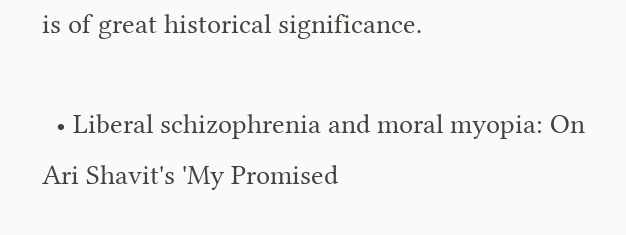is of great historical significance.

  • Liberal schizophrenia and moral myopia: On Ari Shavit's 'My Promised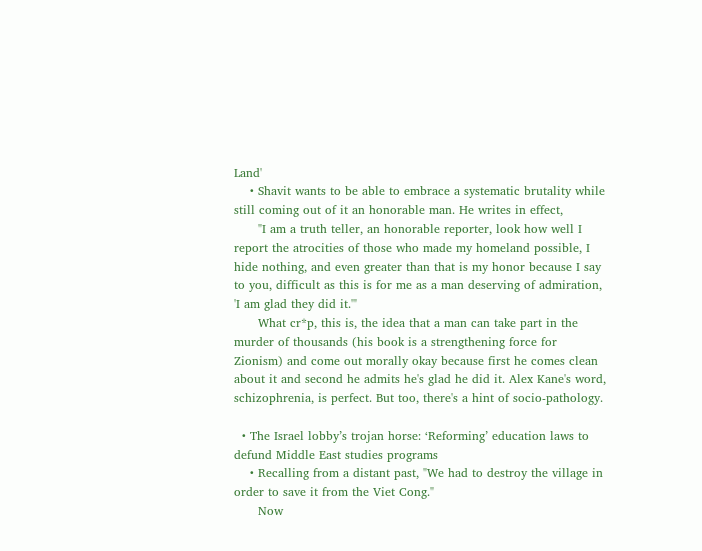Land'
    • Shavit wants to be able to embrace a systematic brutality while still coming out of it an honorable man. He writes in effect,
      "I am a truth teller, an honorable reporter, look how well I report the atrocities of those who made my homeland possible, I hide nothing, and even greater than that is my honor because I say to you, difficult as this is for me as a man deserving of admiration, 'I am glad they did it.'"
      What cr*p, this is, the idea that a man can take part in the murder of thousands (his book is a strengthening force for Zionism) and come out morally okay because first he comes clean about it and second he admits he's glad he did it. Alex Kane's word, schizophrenia, is perfect. But too, there's a hint of socio-pathology.

  • The Israel lobby’s trojan horse: ‘Reforming’ education laws to defund Middle East studies programs
    • Recalling from a distant past, "We had to destroy the village in order to save it from the Viet Cong."
      Now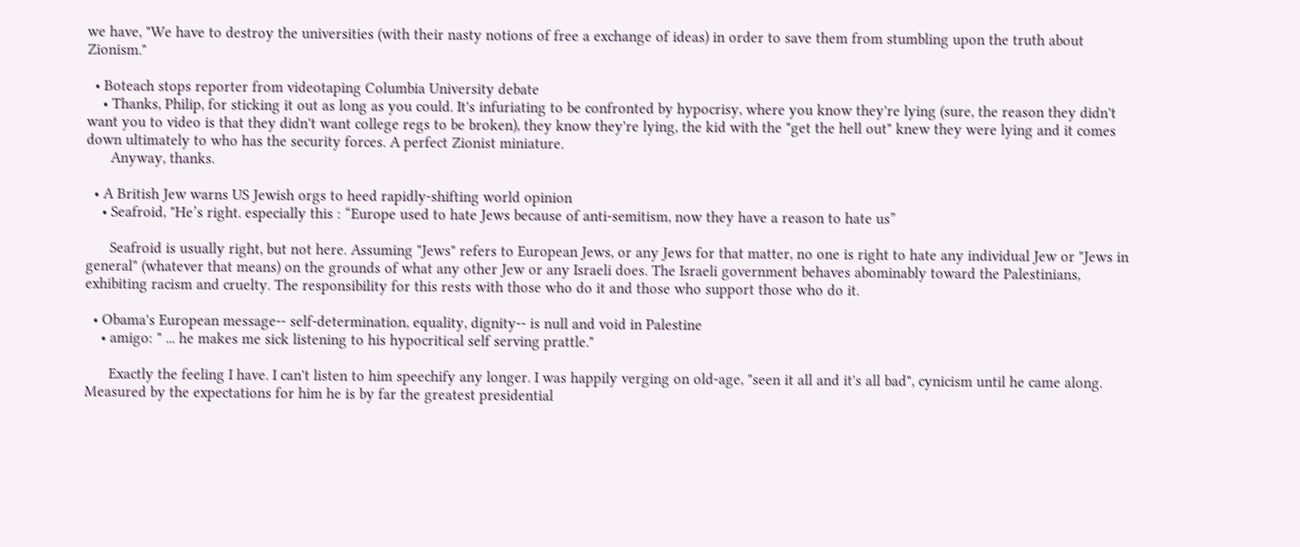we have, "We have to destroy the universities (with their nasty notions of free a exchange of ideas) in order to save them from stumbling upon the truth about Zionism."

  • Boteach stops reporter from videotaping Columbia University debate
    • Thanks, Philip, for sticking it out as long as you could. It's infuriating to be confronted by hypocrisy, where you know they're lying (sure, the reason they didn't want you to video is that they didn't want college regs to be broken), they know they're lying, the kid with the "get the hell out" knew they were lying and it comes down ultimately to who has the security forces. A perfect Zionist miniature.
      Anyway, thanks.

  • A British Jew warns US Jewish orgs to heed rapidly-shifting world opinion
    • Seafroid, "He’s right. especially this : “Europe used to hate Jews because of anti-semitism, now they have a reason to hate us”

      Seafroid is usually right, but not here. Assuming "Jews" refers to European Jews, or any Jews for that matter, no one is right to hate any individual Jew or "Jews in general" (whatever that means) on the grounds of what any other Jew or any Israeli does. The Israeli government behaves abominably toward the Palestinians, exhibiting racism and cruelty. The responsibility for this rests with those who do it and those who support those who do it.

  • Obama's European message-- self-determination, equality, dignity-- is null and void in Palestine
    • amigo: " ... he makes me sick listening to his hypocritical self serving prattle."

      Exactly the feeling I have. I can't listen to him speechify any longer. I was happily verging on old-age, "seen it all and it's all bad", cynicism until he came along. Measured by the expectations for him he is by far the greatest presidential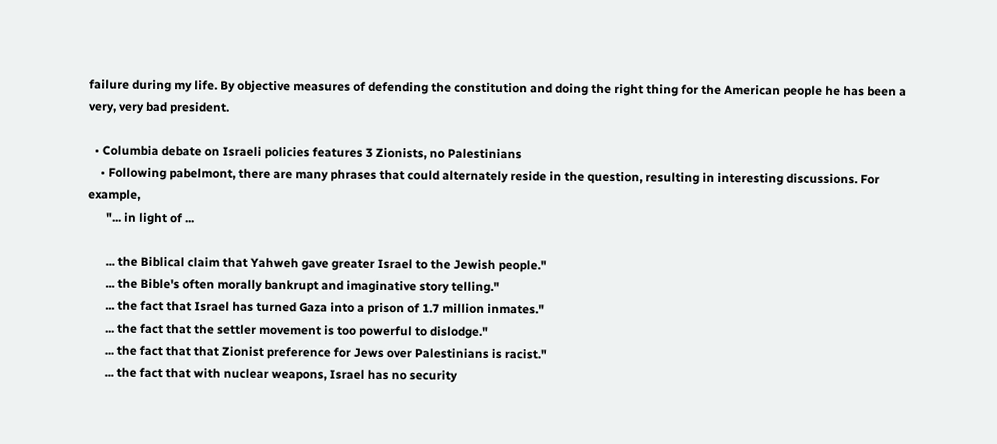failure during my life. By objective measures of defending the constitution and doing the right thing for the American people he has been a very, very bad president.

  • Columbia debate on Israeli policies features 3 Zionists, no Palestinians
    • Following pabelmont, there are many phrases that could alternately reside in the question, resulting in interesting discussions. For example,
      "... in light of ...

      ... the Biblical claim that Yahweh gave greater Israel to the Jewish people."
      ... the Bible's often morally bankrupt and imaginative story telling."
      ... the fact that Israel has turned Gaza into a prison of 1.7 million inmates."
      ... the fact that the settler movement is too powerful to dislodge."
      ... the fact that that Zionist preference for Jews over Palestinians is racist."
      ... the fact that with nuclear weapons, Israel has no security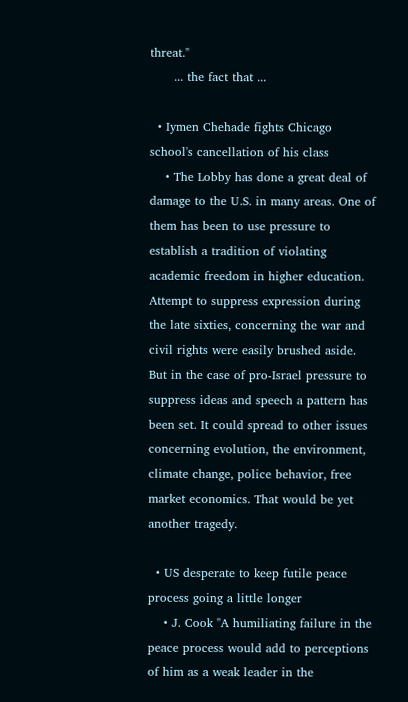threat."
      ... the fact that ...

  • Iymen Chehade fights Chicago school's cancellation of his class
    • The Lobby has done a great deal of damage to the U.S. in many areas. One of them has been to use pressure to establish a tradition of violating academic freedom in higher education. Attempt to suppress expression during the late sixties, concerning the war and civil rights were easily brushed aside. But in the case of pro-Israel pressure to suppress ideas and speech a pattern has been set. It could spread to other issues concerning evolution, the environment, climate change, police behavior, free market economics. That would be yet another tragedy.

  • US desperate to keep futile peace process going a little longer
    • J. Cook "A humiliating failure in the peace process would add to perceptions of him as a weak leader in the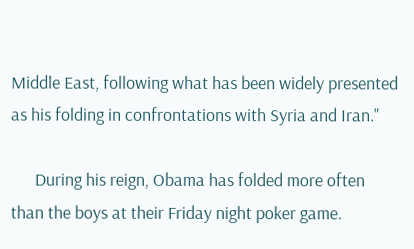Middle East, following what has been widely presented as his folding in confrontations with Syria and Iran."

      During his reign, Obama has folded more often than the boys at their Friday night poker game.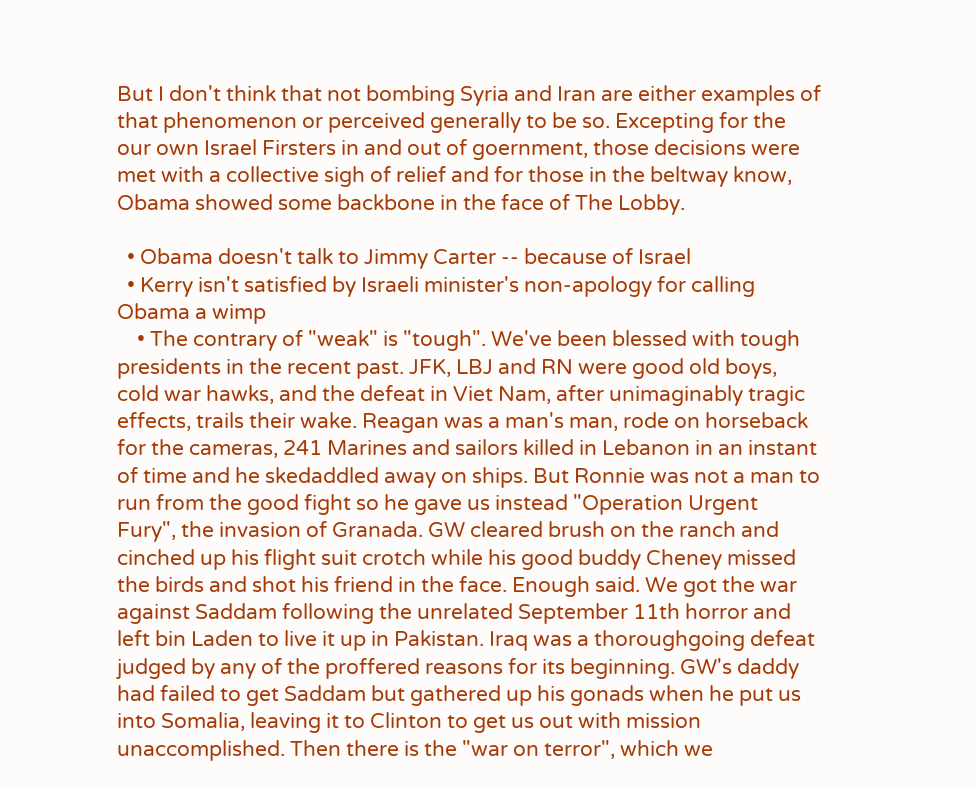But I don't think that not bombing Syria and Iran are either examples of that phenomenon or perceived generally to be so. Excepting for the our own Israel Firsters in and out of goernment, those decisions were met with a collective sigh of relief and for those in the beltway know, Obama showed some backbone in the face of The Lobby.

  • Obama doesn't talk to Jimmy Carter -- because of Israel
  • Kerry isn't satisfied by Israeli minister's non-apology for calling Obama a wimp
    • The contrary of "weak" is "tough". We've been blessed with tough presidents in the recent past. JFK, LBJ and RN were good old boys, cold war hawks, and the defeat in Viet Nam, after unimaginably tragic effects, trails their wake. Reagan was a man's man, rode on horseback for the cameras, 241 Marines and sailors killed in Lebanon in an instant of time and he skedaddled away on ships. But Ronnie was not a man to run from the good fight so he gave us instead "Operation Urgent Fury", the invasion of Granada. GW cleared brush on the ranch and cinched up his flight suit crotch while his good buddy Cheney missed the birds and shot his friend in the face. Enough said. We got the war against Saddam following the unrelated September 11th horror and left bin Laden to live it up in Pakistan. Iraq was a thoroughgoing defeat judged by any of the proffered reasons for its beginning. GW's daddy had failed to get Saddam but gathered up his gonads when he put us into Somalia, leaving it to Clinton to get us out with mission unaccomplished. Then there is the "war on terror", which we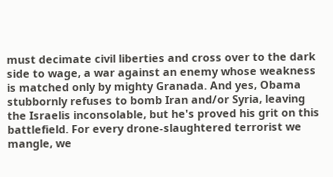must decimate civil liberties and cross over to the dark side to wage, a war against an enemy whose weakness is matched only by mighty Granada. And yes, Obama stubbornly refuses to bomb Iran and/or Syria, leaving the Israelis inconsolable, but he's proved his grit on this battlefield. For every drone-slaughtered terrorist we mangle, we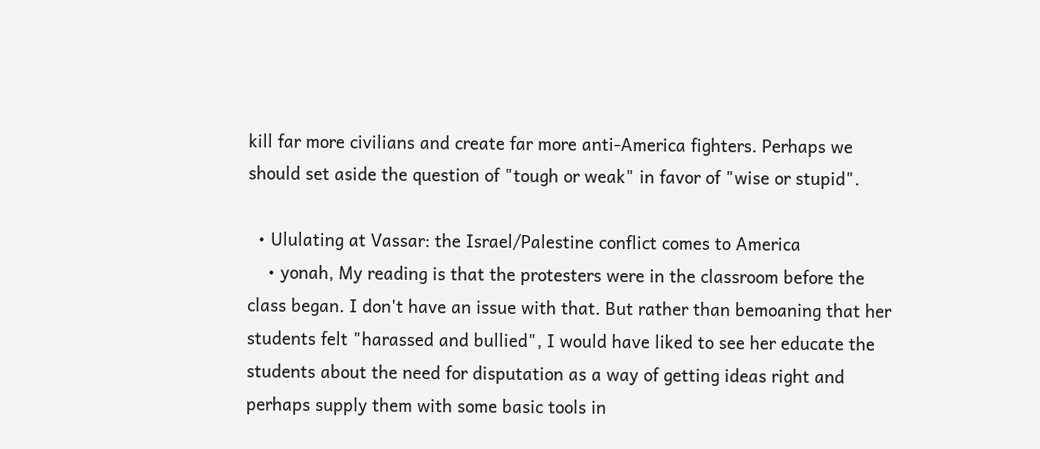kill far more civilians and create far more anti-America fighters. Perhaps we should set aside the question of "tough or weak" in favor of "wise or stupid".

  • Ululating at Vassar: the Israel/Palestine conflict comes to America
    • yonah, My reading is that the protesters were in the classroom before the class began. I don't have an issue with that. But rather than bemoaning that her students felt "harassed and bullied", I would have liked to see her educate the students about the need for disputation as a way of getting ideas right and perhaps supply them with some basic tools in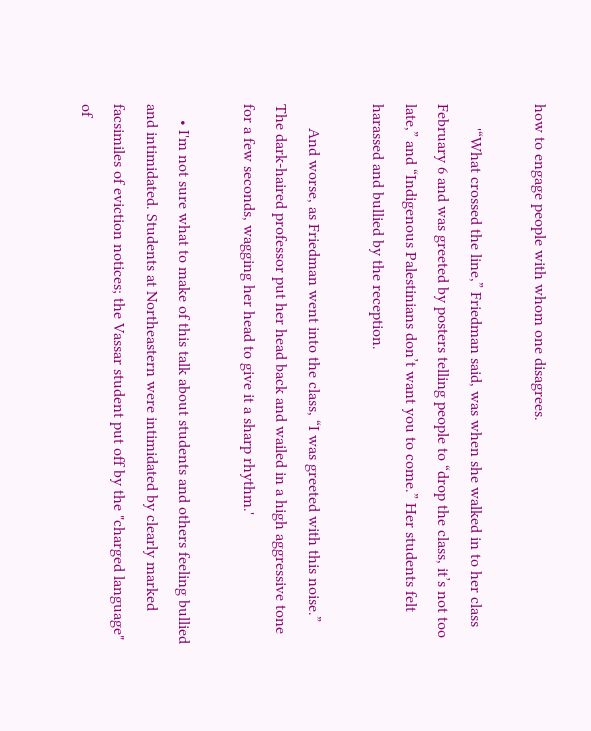how to engage people with whom one disagrees.

      '“What crossed the line,” Friedman said, was when she walked in to her class February 6 and was greeted by posters telling people to “drop the class, it’s not too late,” and “Indigenous Palestinians don’t want you to come.” Her students felt harassed and bullied by the reception.

      And worse, as Friedman went into the class, “I was greeted with this noise.” The dark-haired professor put her head back and wailed in a high aggressive tone for a few seconds, wagging her head to give it a sharp rhythm.'

    • I'm not sure what to make of this talk about students and others feeling bullied and intimidated. Students at Northeastern were intimidated by clearly marked facsimiles of eviction notices; the Vassar student put off by the "charged language" of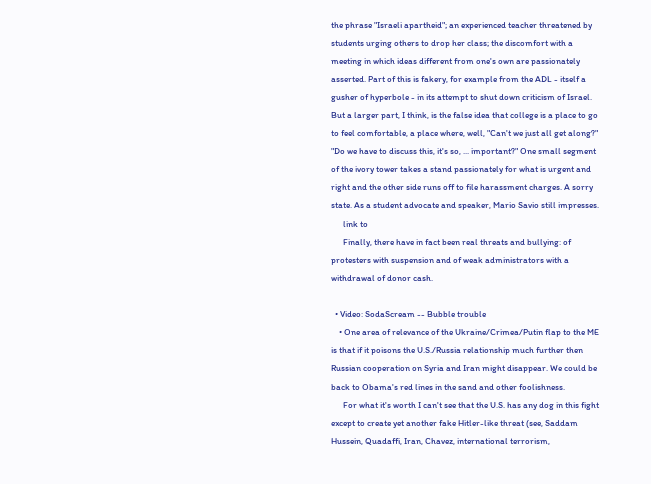the phrase "Israeli apartheid"; an experienced teacher threatened by students urging others to drop her class; the discomfort with a meeting in which ideas different from one's own are passionately asserted. Part of this is fakery, for example from the ADL - itself a gusher of hyperbole - in its attempt to shut down criticism of Israel. But a larger part, I think, is the false idea that college is a place to go to feel comfortable, a place where, well, "Can't we just all get along?" "Do we have to discuss this, it's so, ... important?" One small segment of the ivory tower takes a stand passionately for what is urgent and right and the other side runs off to file harassment charges. A sorry state. As a student advocate and speaker, Mario Savio still impresses.
      link to
      Finally, there have in fact been real threats and bullying: of protesters with suspension and of weak administrators with a withdrawal of donor cash.

  • Video: SodaScream -- Bubble trouble
    • One area of relevance of the Ukraine/Crimea/Putin flap to the ME is that if it poisons the U.S./Russia relationship much further then Russian cooperation on Syria and Iran might disappear. We could be back to Obama's red lines in the sand and other foolishness.
      For what it's worth I can't see that the U.S. has any dog in this fight except to create yet another fake Hitler-like threat (see, Saddam Hussein, Quadaffi, Iran, Chavez, international terrorism,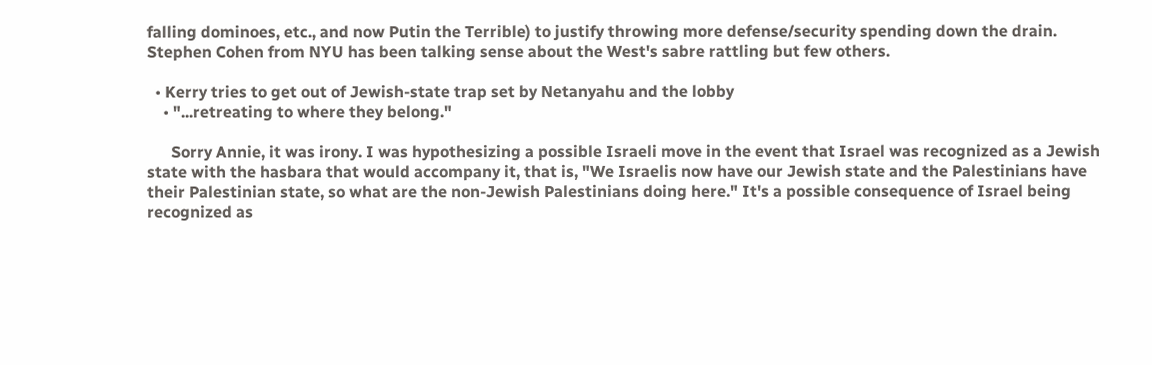falling dominoes, etc., and now Putin the Terrible) to justify throwing more defense/security spending down the drain. Stephen Cohen from NYU has been talking sense about the West's sabre rattling but few others.

  • Kerry tries to get out of Jewish-state trap set by Netanyahu and the lobby
    • "...retreating to where they belong."

      Sorry Annie, it was irony. I was hypothesizing a possible Israeli move in the event that Israel was recognized as a Jewish state with the hasbara that would accompany it, that is, "We Israelis now have our Jewish state and the Palestinians have their Palestinian state, so what are the non-Jewish Palestinians doing here." It's a possible consequence of Israel being recognized as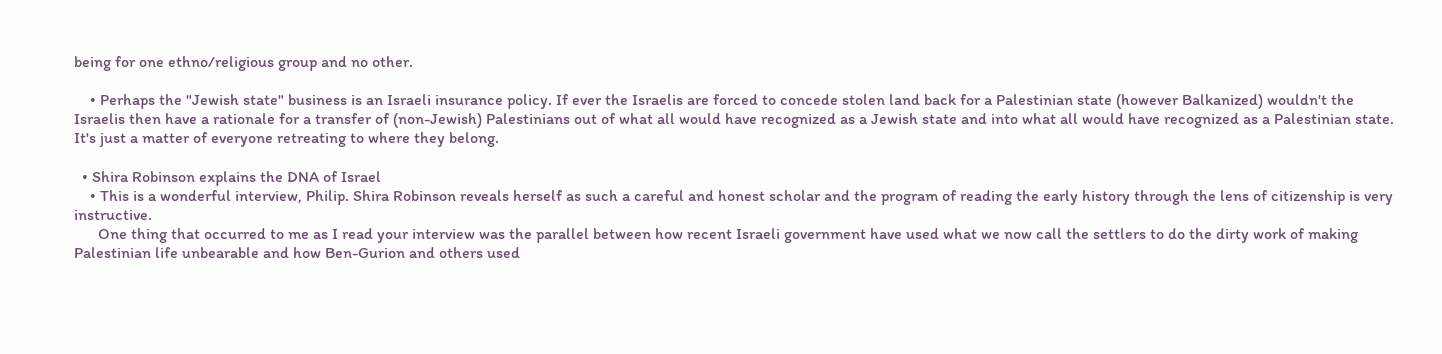being for one ethno/religious group and no other.

    • Perhaps the "Jewish state" business is an Israeli insurance policy. If ever the Israelis are forced to concede stolen land back for a Palestinian state (however Balkanized) wouldn't the Israelis then have a rationale for a transfer of (non-Jewish) Palestinians out of what all would have recognized as a Jewish state and into what all would have recognized as a Palestinian state. It's just a matter of everyone retreating to where they belong.

  • Shira Robinson explains the DNA of Israel
    • This is a wonderful interview, Philip. Shira Robinson reveals herself as such a careful and honest scholar and the program of reading the early history through the lens of citizenship is very instructive.
      One thing that occurred to me as I read your interview was the parallel between how recent Israeli government have used what we now call the settlers to do the dirty work of making Palestinian life unbearable and how Ben-Gurion and others used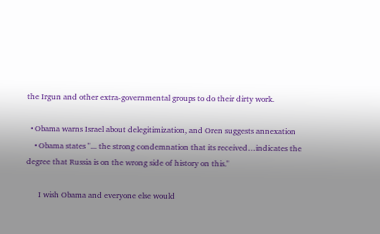the Irgun and other extra-governmental groups to do their dirty work.

  • Obama warns Israel about delegitimization, and Oren suggests annexation
    • Obama states "... the strong condemnation that its received…indicates the degree that Russia is on the wrong side of history on this."

      I wish Obama and everyone else would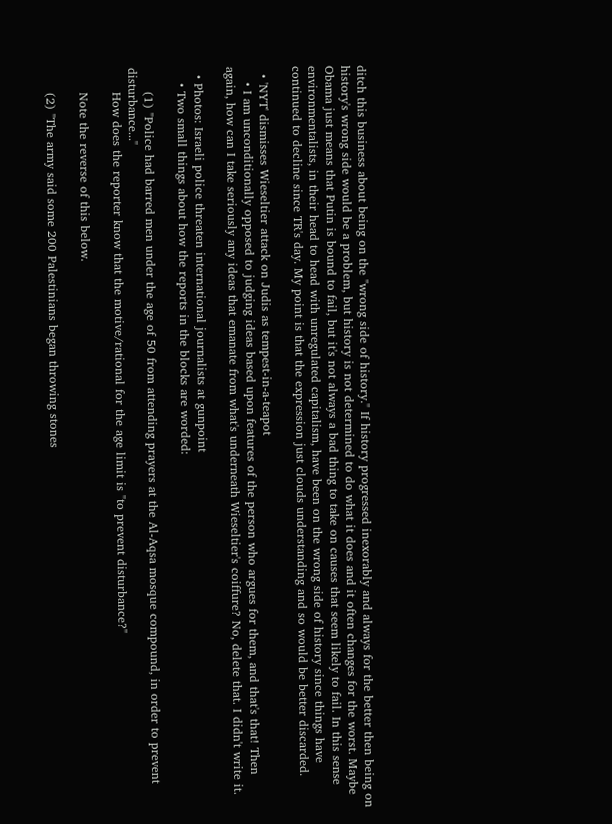ditch this business about being on the "wrong side of history." If history progressed inexorably and always for the better then being on history's wrong side would be a problem, but history is not determined to do what it does and it often changes for the worst. Maybe Obama just means that Putin is bound to fail, but it's not always a bad thing to take on causes that seem likely to fail. In this sense environmentalists, in their head to head with unregulated capitalism, have been on the wrong side of history since things have continued to decline since TR's day. My point is that the expression just clouds understanding and so would be better discarded.

  • 'NYT' dismisses Wieseltier attack on Judis as tempest-in-a-teapot
    • I am unconditionally opposed to judging ideas based upon features of the person who argues for them, and that's that! Then again, how can I take seriously any ideas that emanate from what's underneath Wieseltier's coiffure? No, delete that. I didn't write it.

  • Photos: Israeli police threaten international journalists at gunpoint
    • Two small things about how the reports in the blocks are worded:

      (1) "Police had barred men under the age of 50 from attending prayers at the Al-Aqsa mosque compound, in order to prevent disturbance..."
      How does the reporter know that the motive/rational for the age limit is "to prevent disturbance?"

      Note the reverse of this below.

      (2) "The army said some 200 Palestinians began throwing stones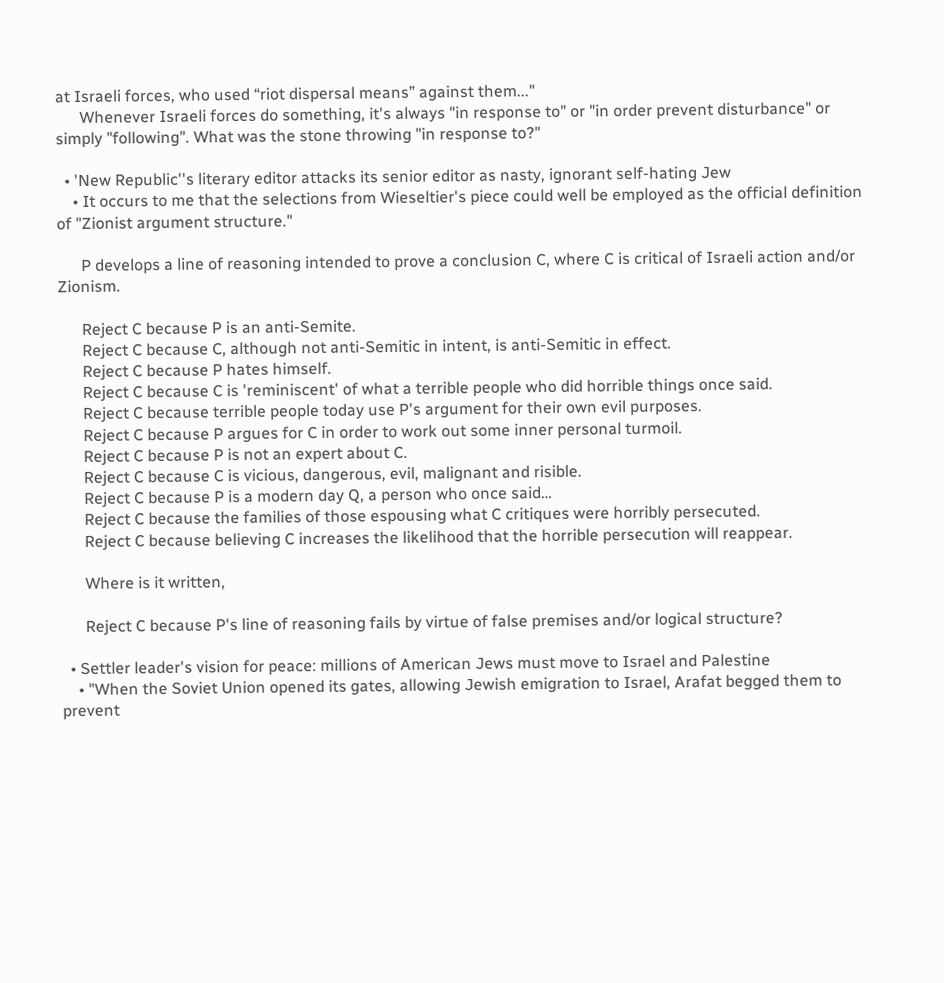at Israeli forces, who used “riot dispersal means” against them..."
      Whenever Israeli forces do something, it's always "in response to" or "in order prevent disturbance" or simply "following". What was the stone throwing "in response to?"

  • 'New Republic''s literary editor attacks its senior editor as nasty, ignorant self-hating Jew
    • It occurs to me that the selections from Wieseltier's piece could well be employed as the official definition of "Zionist argument structure."

      P develops a line of reasoning intended to prove a conclusion C, where C is critical of Israeli action and/or Zionism.

      Reject C because P is an anti-Semite.
      Reject C because C, although not anti-Semitic in intent, is anti-Semitic in effect.
      Reject C because P hates himself.
      Reject C because C is 'reminiscent' of what a terrible people who did horrible things once said.
      Reject C because terrible people today use P's argument for their own evil purposes.
      Reject C because P argues for C in order to work out some inner personal turmoil.
      Reject C because P is not an expert about C.
      Reject C because C is vicious, dangerous, evil, malignant and risible.
      Reject C because P is a modern day Q, a person who once said…
      Reject C because the families of those espousing what C critiques were horribly persecuted.
      Reject C because believing C increases the likelihood that the horrible persecution will reappear.

      Where is it written,

      Reject C because P's line of reasoning fails by virtue of false premises and/or logical structure?

  • Settler leader's vision for peace: millions of American Jews must move to Israel and Palestine
    • "When the Soviet Union opened its gates, allowing Jewish emigration to Israel, Arafat begged them to prevent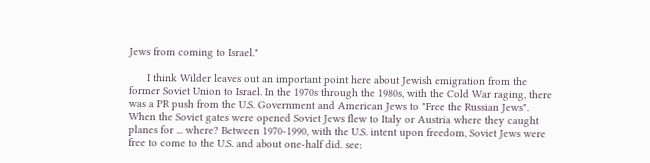Jews from coming to Israel."

      I think Wilder leaves out an important point here about Jewish emigration from the former Soviet Union to Israel. In the 1970s through the 1980s, with the Cold War raging, there was a PR push from the U.S. Government and American Jews to "Free the Russian Jews". When the Soviet gates were opened Soviet Jews flew to Italy or Austria where they caught planes for ... where? Between 1970-1990, with the U.S. intent upon freedom, Soviet Jews were free to come to the U.S. and about one-half did. see: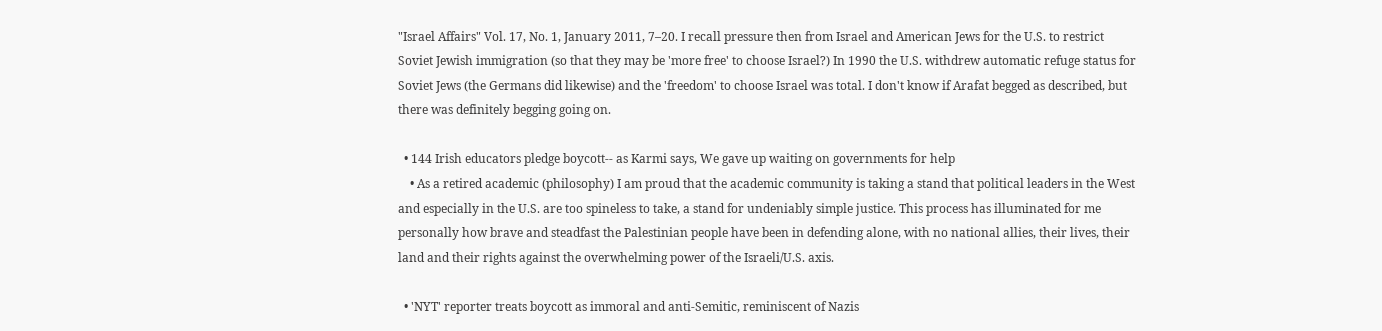"Israel Affairs" Vol. 17, No. 1, January 2011, 7–20. I recall pressure then from Israel and American Jews for the U.S. to restrict Soviet Jewish immigration (so that they may be 'more free' to choose Israel?) In 1990 the U.S. withdrew automatic refuge status for Soviet Jews (the Germans did likewise) and the 'freedom' to choose Israel was total. I don't know if Arafat begged as described, but there was definitely begging going on.

  • 144 Irish educators pledge boycott-- as Karmi says, We gave up waiting on governments for help
    • As a retired academic (philosophy) I am proud that the academic community is taking a stand that political leaders in the West and especially in the U.S. are too spineless to take, a stand for undeniably simple justice. This process has illuminated for me personally how brave and steadfast the Palestinian people have been in defending alone, with no national allies, their lives, their land and their rights against the overwhelming power of the Israeli/U.S. axis.

  • 'NYT' reporter treats boycott as immoral and anti-Semitic, reminiscent of Nazis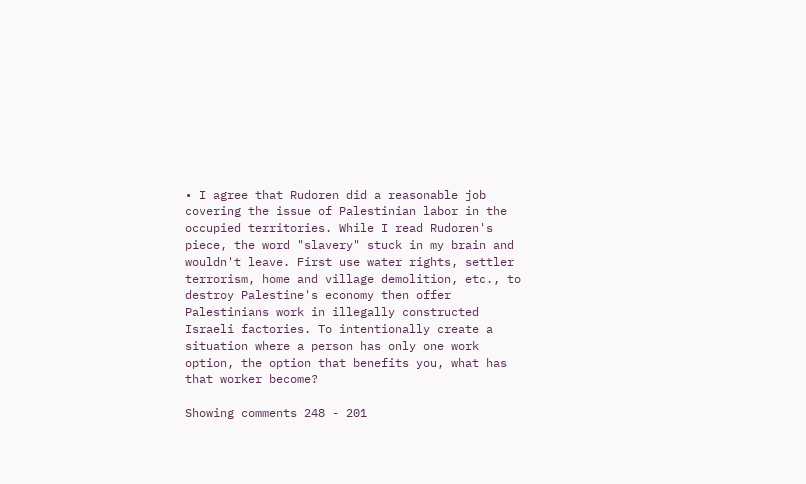• I agree that Rudoren did a reasonable job covering the issue of Palestinian labor in the occupied territories. While I read Rudoren's piece, the word "slavery" stuck in my brain and wouldn't leave. First use water rights, settler terrorism, home and village demolition, etc., to destroy Palestine's economy then offer Palestinians work in illegally constructed Israeli factories. To intentionally create a situation where a person has only one work option, the option that benefits you, what has that worker become?

Showing comments 248 - 201